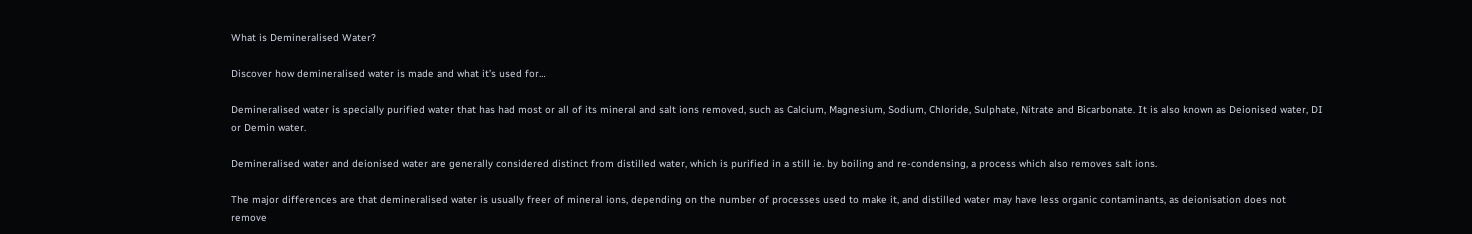What is Demineralised Water?

Discover how demineralised water is made and what it’s used for…

Demineralised water is specially purified water that has had most or all of its mineral and salt ions removed, such as Calcium, Magnesium, Sodium, Chloride, Sulphate, Nitrate and Bicarbonate. It is also known as Deionised water, DI or Demin water.

Demineralised water and deionised water are generally considered distinct from distilled water, which is purified in a still ie. by boiling and re-condensing, a process which also removes salt ions.

The major differences are that demineralised water is usually freer of mineral ions, depending on the number of processes used to make it, and distilled water may have less organic contaminants, as deionisation does not remove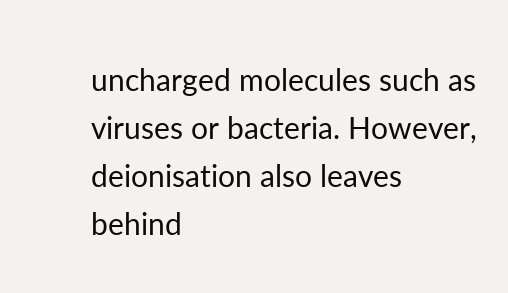uncharged molecules such as viruses or bacteria. However, deionisation also leaves behind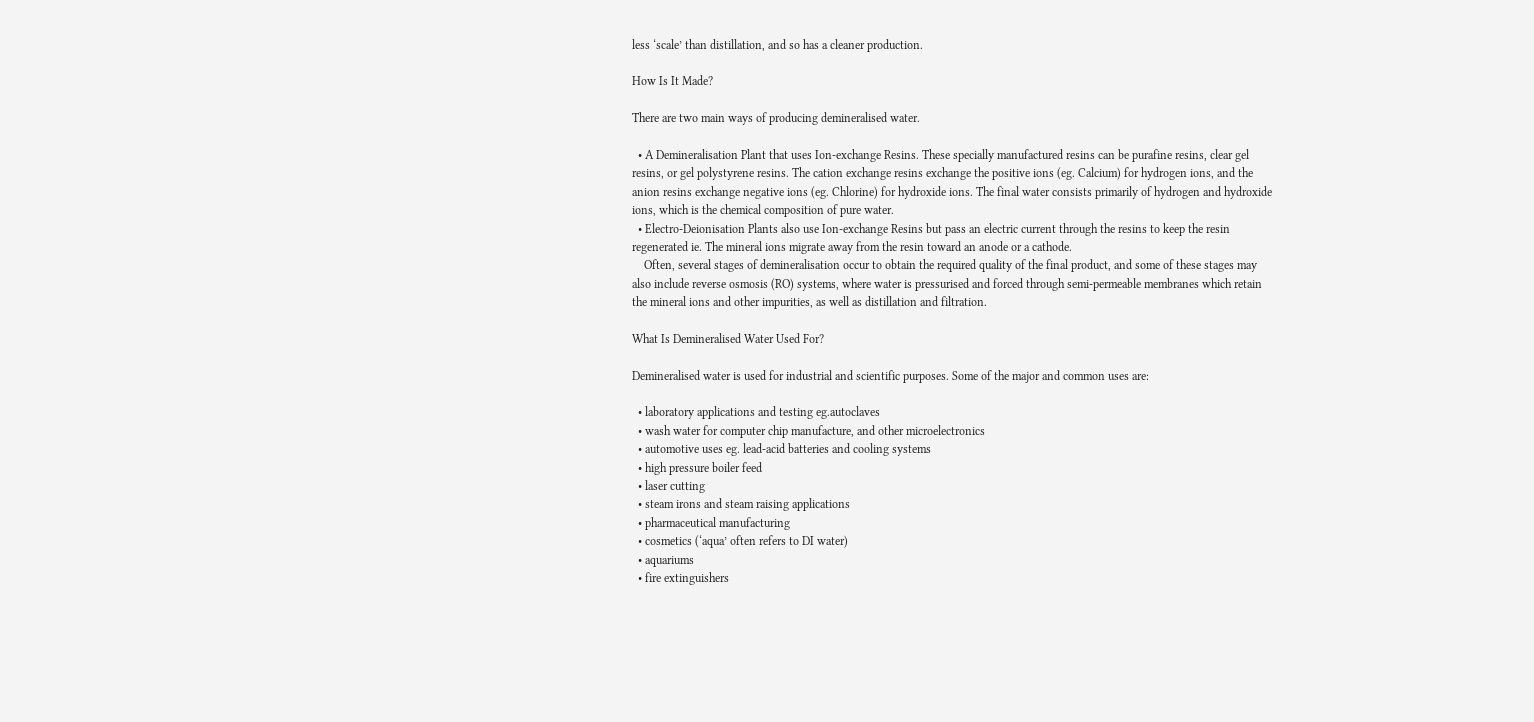less ‘scale’ than distillation, and so has a cleaner production.

How Is It Made?

There are two main ways of producing demineralised water.

  • A Demineralisation Plant that uses Ion-exchange Resins. These specially manufactured resins can be purafine resins, clear gel resins, or gel polystyrene resins. The cation exchange resins exchange the positive ions (eg. Calcium) for hydrogen ions, and the anion resins exchange negative ions (eg. Chlorine) for hydroxide ions. The final water consists primarily of hydrogen and hydroxide ions, which is the chemical composition of pure water.
  • Electro-Deionisation Plants also use Ion-exchange Resins but pass an electric current through the resins to keep the resin regenerated ie. The mineral ions migrate away from the resin toward an anode or a cathode.
    Often, several stages of demineralisation occur to obtain the required quality of the final product, and some of these stages may also include reverse osmosis (RO) systems, where water is pressurised and forced through semi-permeable membranes which retain the mineral ions and other impurities, as well as distillation and filtration.

What Is Demineralised Water Used For?

Demineralised water is used for industrial and scientific purposes. Some of the major and common uses are:

  • laboratory applications and testing eg.autoclaves
  • wash water for computer chip manufacture, and other microelectronics
  • automotive uses eg. lead-acid batteries and cooling systems
  • high pressure boiler feed
  • laser cutting
  • steam irons and steam raising applications
  • pharmaceutical manufacturing
  • cosmetics (‘aqua’ often refers to DI water)
  • aquariums
  • fire extinguishers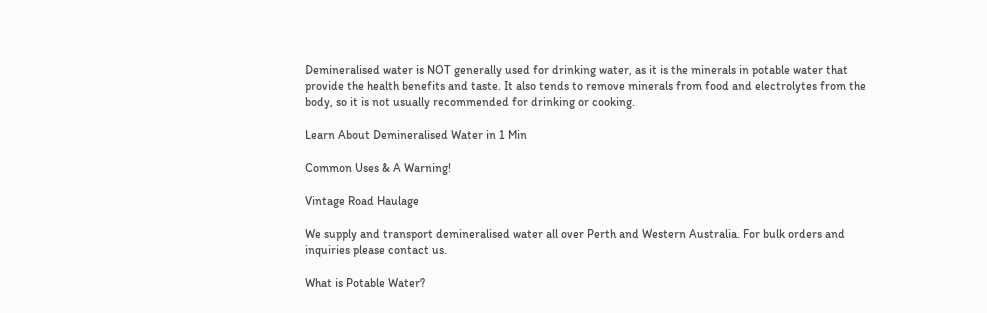Demineralised water is NOT generally used for drinking water, as it is the minerals in potable water that provide the health benefits and taste. It also tends to remove minerals from food and electrolytes from the body, so it is not usually recommended for drinking or cooking.

Learn About Demineralised Water in 1 Min

Common Uses & A Warning!

Vintage Road Haulage

We supply and transport demineralised water all over Perth and Western Australia. For bulk orders and inquiries please contact us.

What is Potable Water?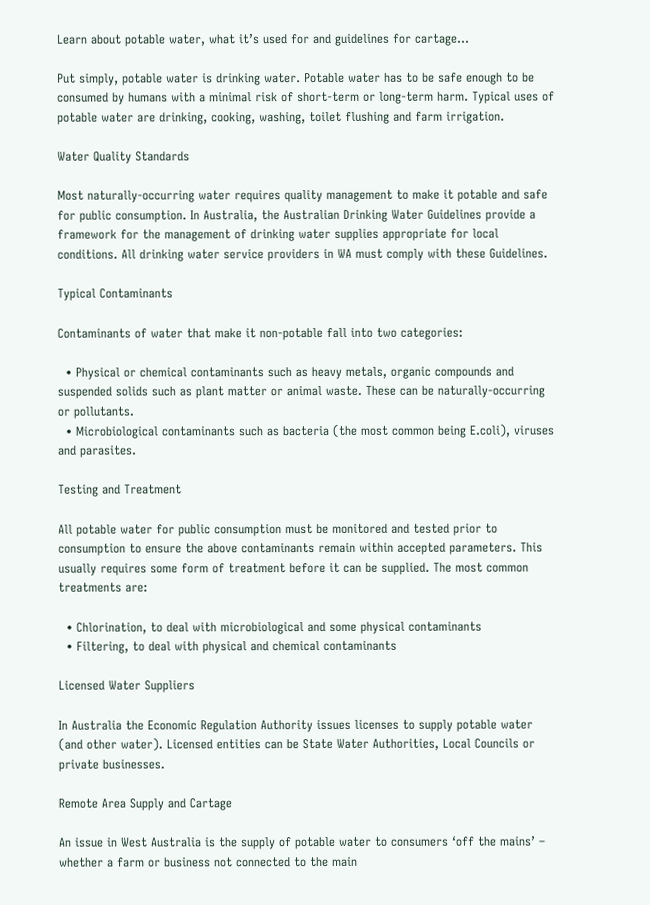Learn about potable water, what it’s used for and guidelines for cartage…

Put simply, potable water is drinking water. Potable water has to be safe enough to be consumed by humans with a minimal risk of short-term or long-term harm. Typical uses of potable water are drinking, cooking, washing, toilet flushing and farm irrigation.

Water Quality Standards

Most naturally-occurring water requires quality management to make it potable and safe for public consumption. In Australia, the Australian Drinking Water Guidelines provide a framework for the management of drinking water supplies appropriate for local conditions. All drinking water service providers in WA must comply with these Guidelines.

Typical Contaminants

Contaminants of water that make it non-potable fall into two categories:

  • Physical or chemical contaminants such as heavy metals, organic compounds and suspended solids such as plant matter or animal waste. These can be naturally-occurring or pollutants.
  • Microbiological contaminants such as bacteria (the most common being E.coli), viruses and parasites.

Testing and Treatment

All potable water for public consumption must be monitored and tested prior to consumption to ensure the above contaminants remain within accepted parameters. This usually requires some form of treatment before it can be supplied. The most common treatments are:

  • Chlorination, to deal with microbiological and some physical contaminants
  • Filtering, to deal with physical and chemical contaminants

Licensed Water Suppliers

In Australia the Economic Regulation Authority issues licenses to supply potable water (and other water). Licensed entities can be State Water Authorities, Local Councils or private businesses.

Remote Area Supply and Cartage

An issue in West Australia is the supply of potable water to consumers ‘off the mains’ – whether a farm or business not connected to the main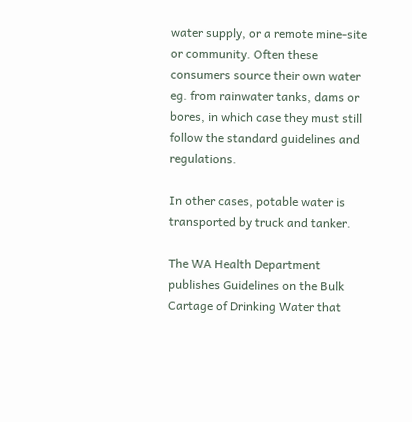water supply, or a remote mine-site or community. Often these consumers source their own water eg. from rainwater tanks, dams or bores, in which case they must still follow the standard guidelines and regulations.

In other cases, potable water is transported by truck and tanker.

The WA Health Department publishes Guidelines on the Bulk Cartage of Drinking Water that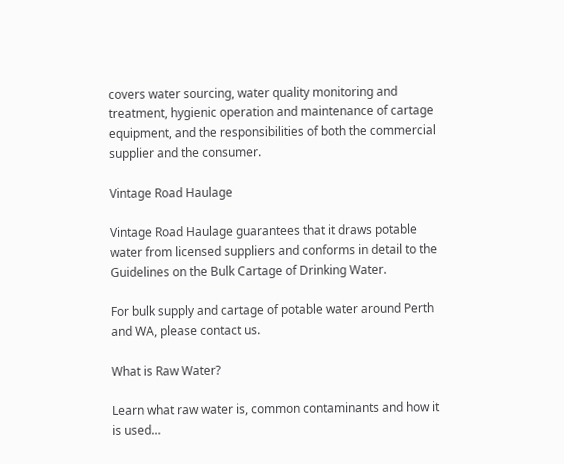covers water sourcing, water quality monitoring and treatment, hygienic operation and maintenance of cartage equipment, and the responsibilities of both the commercial supplier and the consumer.

Vintage Road Haulage

Vintage Road Haulage guarantees that it draws potable water from licensed suppliers and conforms in detail to the Guidelines on the Bulk Cartage of Drinking Water.

For bulk supply and cartage of potable water around Perth and WA, please contact us.

What is Raw Water?

Learn what raw water is, common contaminants and how it is used…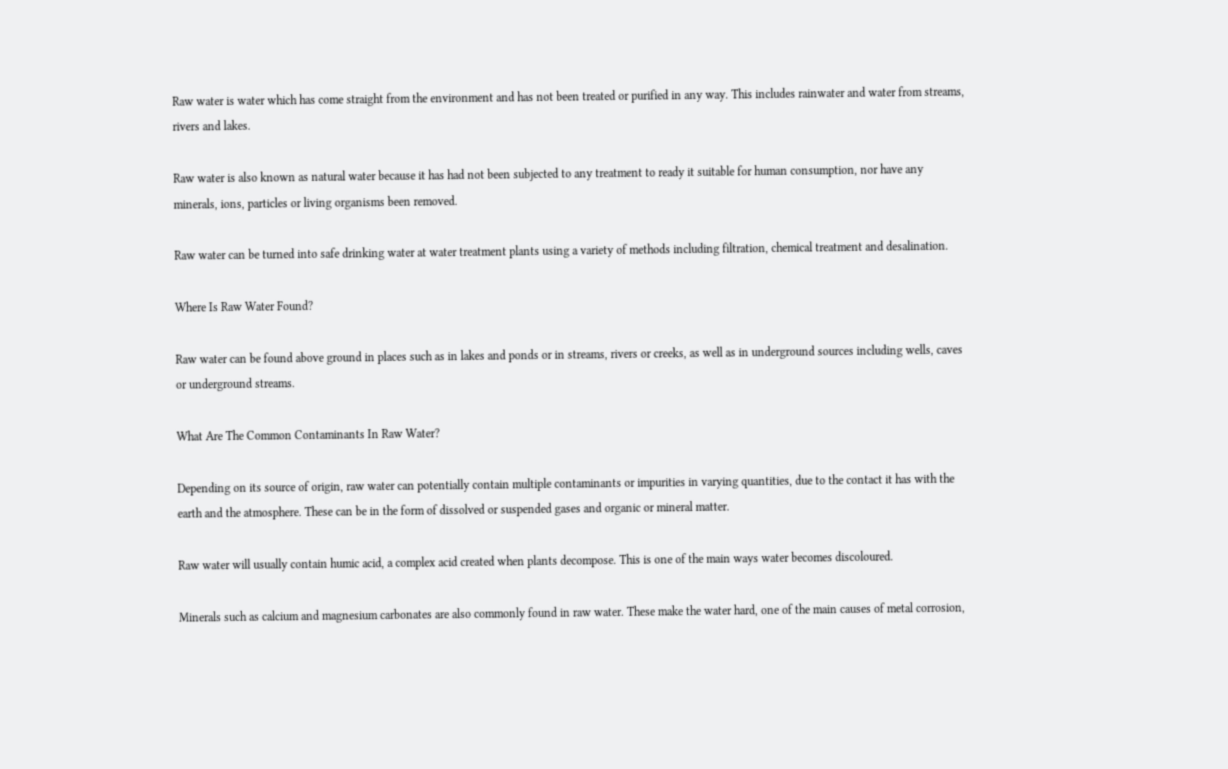Raw water is water which has come straight from the environment and has not been treated or purified in any way. This includes rainwater and water from streams, rivers and lakes.

Raw water is also known as natural water because it has had not been subjected to any treatment to ready it suitable for human consumption, nor have any minerals, ions, particles or living organisms been removed.

Raw water can be turned into safe drinking water at water treatment plants using a variety of methods including filtration, chemical treatment and desalination.

Where Is Raw Water Found?

Raw water can be found above ground in places such as in lakes and ponds or in streams, rivers or creeks, as well as in underground sources including wells, caves or underground streams.

What Are The Common Contaminants In Raw Water?

Depending on its source of origin, raw water can potentially contain multiple contaminants or impurities in varying quantities, due to the contact it has with the earth and the atmosphere. These can be in the form of dissolved or suspended gases and organic or mineral matter.

Raw water will usually contain humic acid, a complex acid created when plants decompose. This is one of the main ways water becomes discoloured.

Minerals such as calcium and magnesium carbonates are also commonly found in raw water. These make the water hard, one of the main causes of metal corrosion,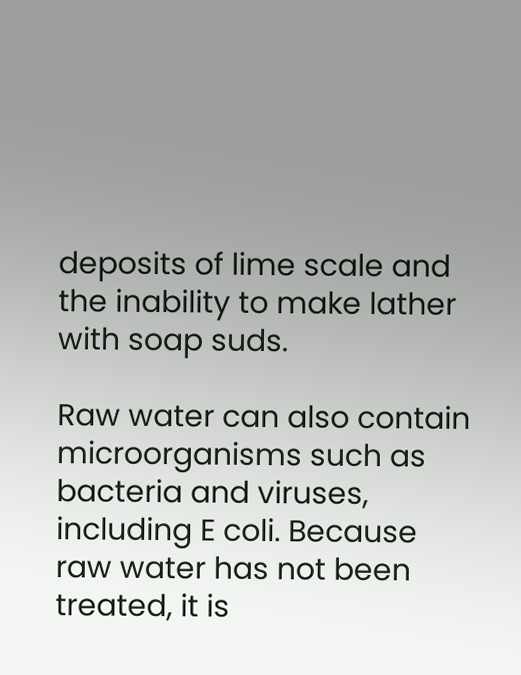deposits of lime scale and the inability to make lather with soap suds.

Raw water can also contain microorganisms such as bacteria and viruses, including E coli. Because raw water has not been treated, it is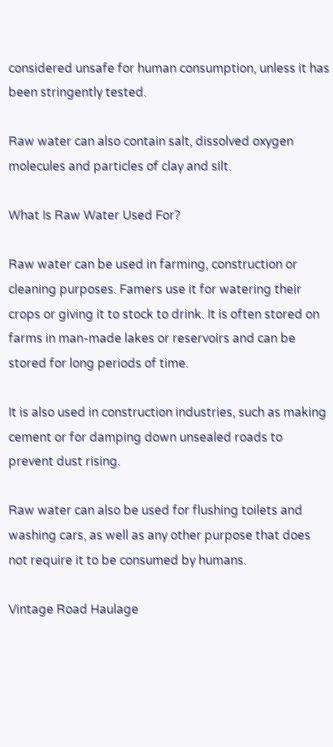considered unsafe for human consumption, unless it has been stringently tested.

Raw water can also contain salt, dissolved oxygen molecules and particles of clay and silt.

What Is Raw Water Used For?

Raw water can be used in farming, construction or cleaning purposes. Famers use it for watering their crops or giving it to stock to drink. It is often stored on farms in man-made lakes or reservoirs and can be stored for long periods of time.

It is also used in construction industries, such as making cement or for damping down unsealed roads to prevent dust rising.

Raw water can also be used for flushing toilets and washing cars, as well as any other purpose that does not require it to be consumed by humans.

Vintage Road Haulage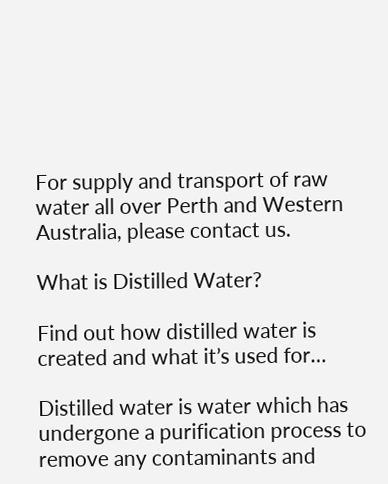For supply and transport of raw water all over Perth and Western Australia, please contact us.

What is Distilled Water?

Find out how distilled water is created and what it’s used for…

Distilled water is water which has undergone a purification process to remove any contaminants and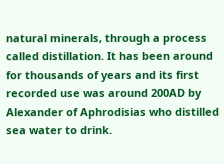natural minerals, through a process called distillation. It has been around for thousands of years and its first recorded use was around 200AD by Alexander of Aphrodisias who distilled sea water to drink.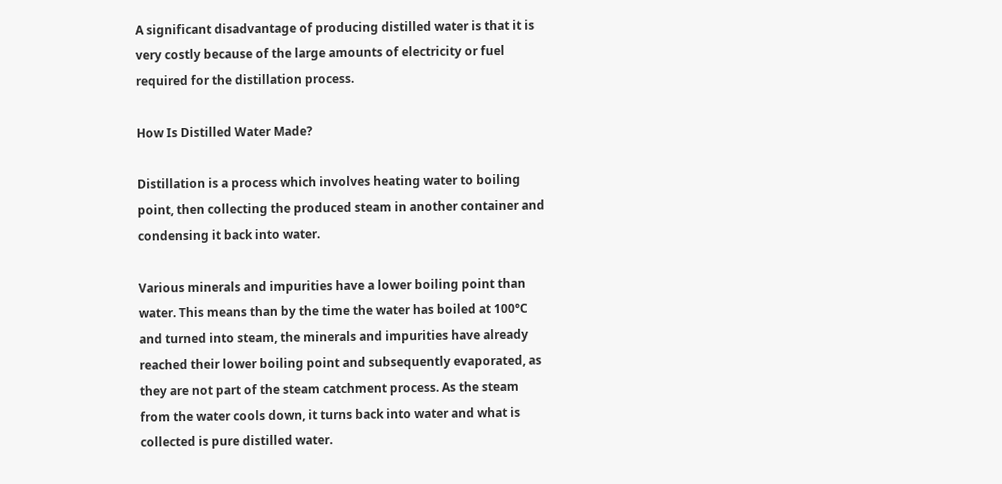A significant disadvantage of producing distilled water is that it is very costly because of the large amounts of electricity or fuel required for the distillation process.

How Is Distilled Water Made?

Distillation is a process which involves heating water to boiling point, then collecting the produced steam in another container and condensing it back into water.

Various minerals and impurities have a lower boiling point than water. This means than by the time the water has boiled at 100°C and turned into steam, the minerals and impurities have already reached their lower boiling point and subsequently evaporated, as they are not part of the steam catchment process. As the steam from the water cools down, it turns back into water and what is collected is pure distilled water.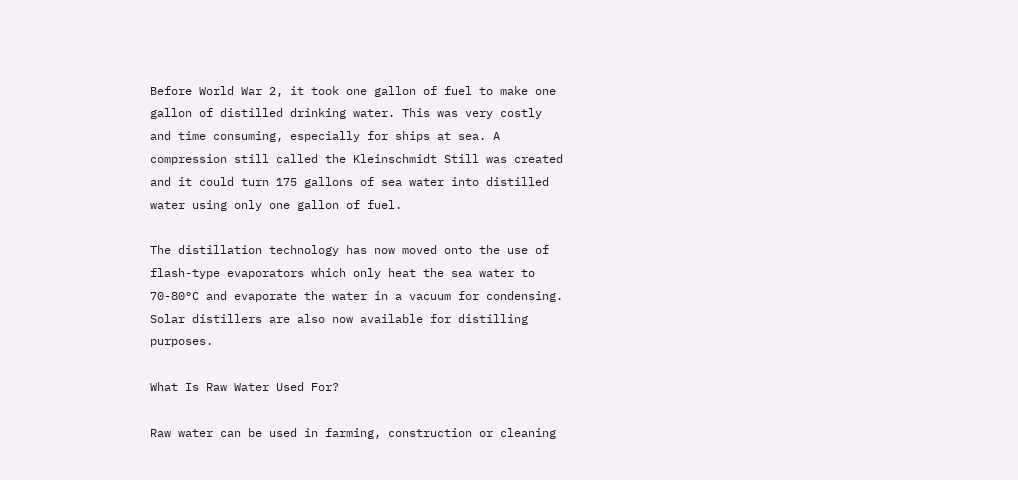Before World War 2, it took one gallon of fuel to make one gallon of distilled drinking water. This was very costly and time consuming, especially for ships at sea. A compression still called the Kleinschmidt Still was created and it could turn 175 gallons of sea water into distilled water using only one gallon of fuel.

The distillation technology has now moved onto the use of flash-type evaporators which only heat the sea water to 70-80°C and evaporate the water in a vacuum for condensing. Solar distillers are also now available for distilling purposes.

What Is Raw Water Used For?

Raw water can be used in farming, construction or cleaning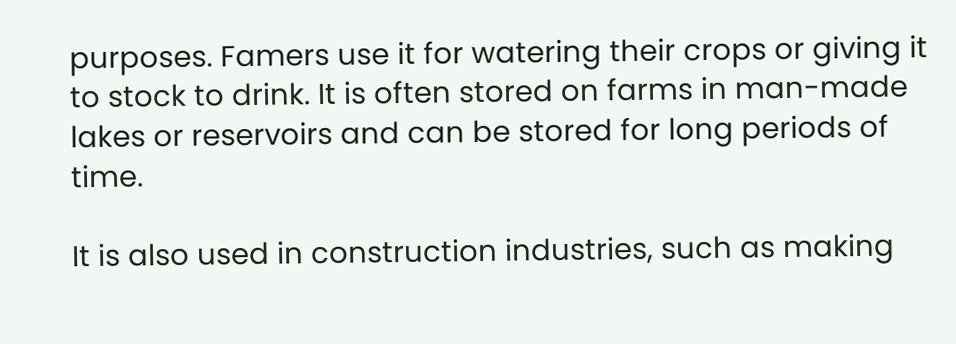purposes. Famers use it for watering their crops or giving it to stock to drink. It is often stored on farms in man-made lakes or reservoirs and can be stored for long periods of time.

It is also used in construction industries, such as making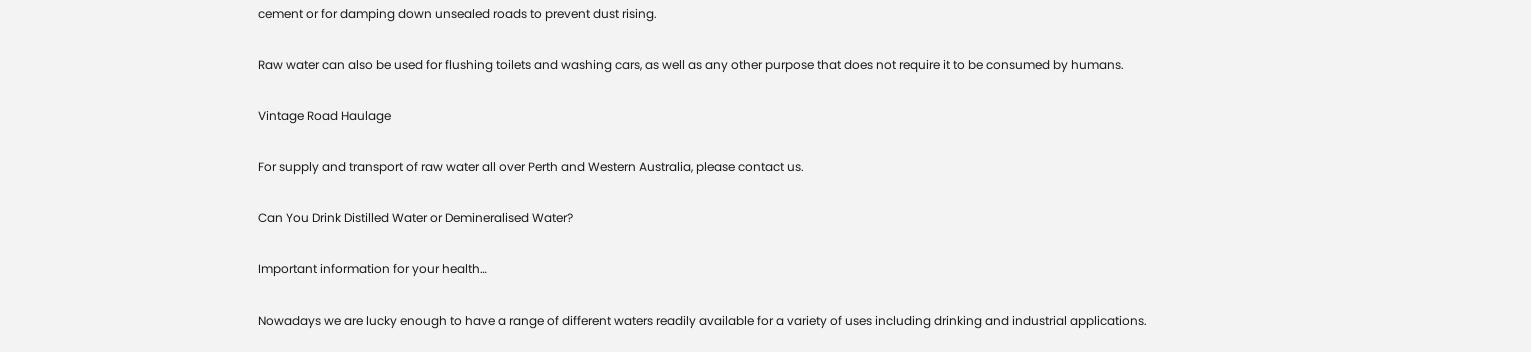cement or for damping down unsealed roads to prevent dust rising.

Raw water can also be used for flushing toilets and washing cars, as well as any other purpose that does not require it to be consumed by humans.

Vintage Road Haulage

For supply and transport of raw water all over Perth and Western Australia, please contact us.

Can You Drink Distilled Water or Demineralised Water?

Important information for your health…

Nowadays we are lucky enough to have a range of different waters readily available for a variety of uses including drinking and industrial applications.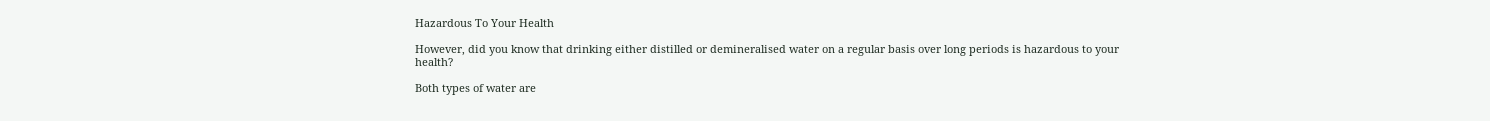Hazardous To Your Health

However, did you know that drinking either distilled or demineralised water on a regular basis over long periods is hazardous to your health?

Both types of water are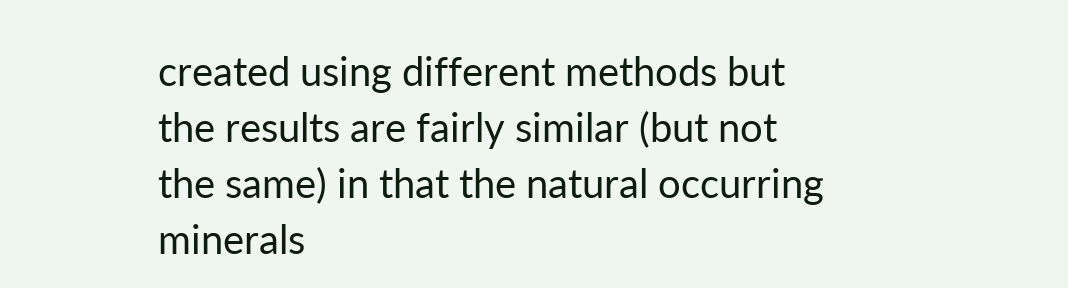created using different methods but the results are fairly similar (but not the same) in that the natural occurring minerals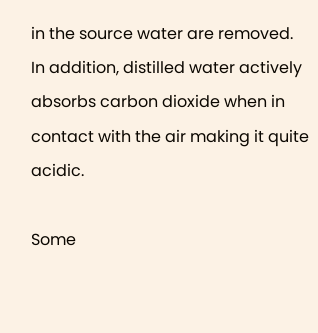in the source water are removed. In addition, distilled water actively absorbs carbon dioxide when in contact with the air making it quite acidic.

Some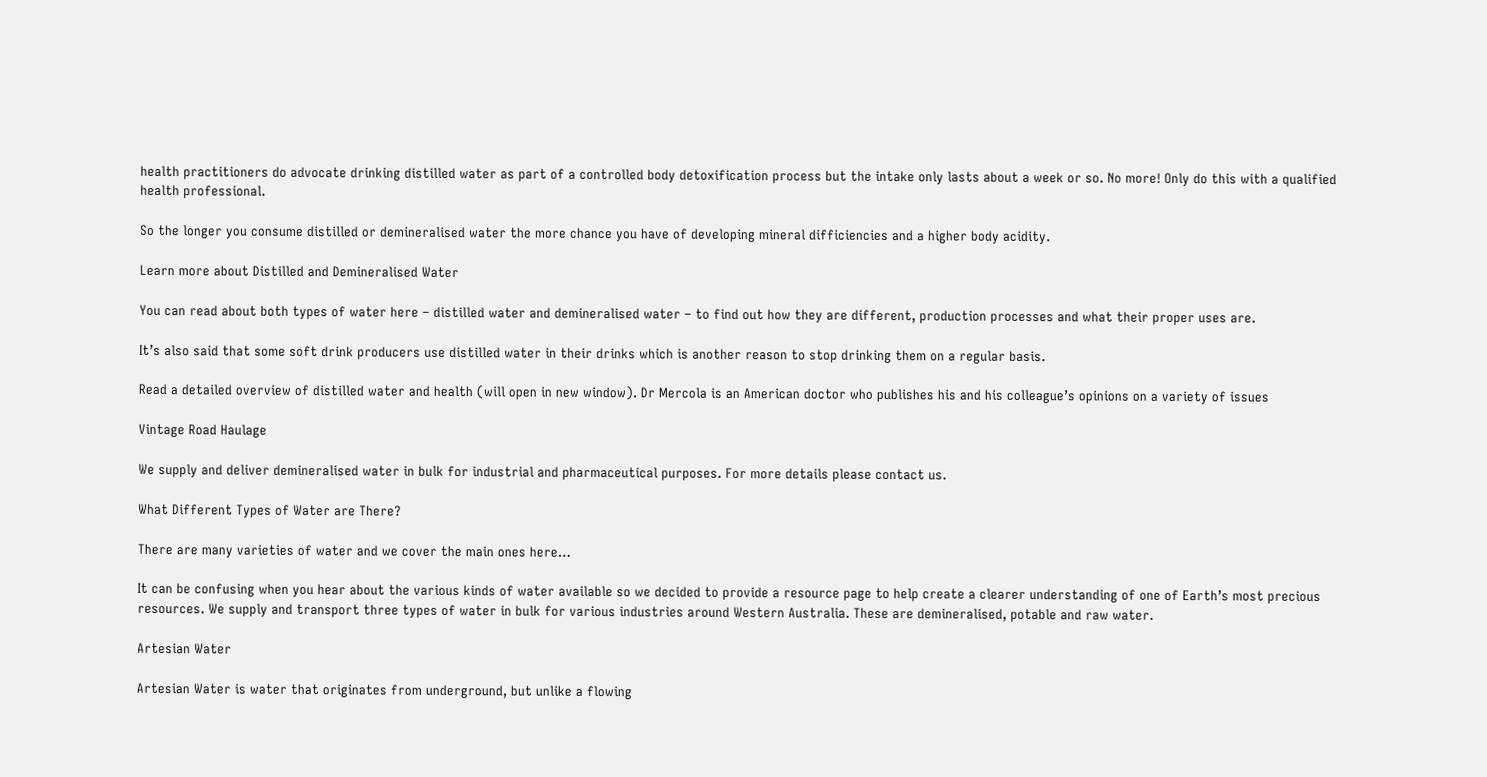health practitioners do advocate drinking distilled water as part of a controlled body detoxification process but the intake only lasts about a week or so. No more! Only do this with a qualified health professional.

So the longer you consume distilled or demineralised water the more chance you have of developing mineral difficiencies and a higher body acidity.

Learn more about Distilled and Demineralised Water

You can read about both types of water here – distilled water and demineralised water – to find out how they are different, production processes and what their proper uses are.

It’s also said that some soft drink producers use distilled water in their drinks which is another reason to stop drinking them on a regular basis.

Read a detailed overview of distilled water and health (will open in new window). Dr Mercola is an American doctor who publishes his and his colleague’s opinions on a variety of issues

Vintage Road Haulage

We supply and deliver demineralised water in bulk for industrial and pharmaceutical purposes. For more details please contact us.

What Different Types of Water are There?

There are many varieties of water and we cover the main ones here…

It can be confusing when you hear about the various kinds of water available so we decided to provide a resource page to help create a clearer understanding of one of Earth’s most precious resources. We supply and transport three types of water in bulk for various industries around Western Australia. These are demineralised, potable and raw water.

Artesian Water

Artesian Water is water that originates from underground, but unlike a flowing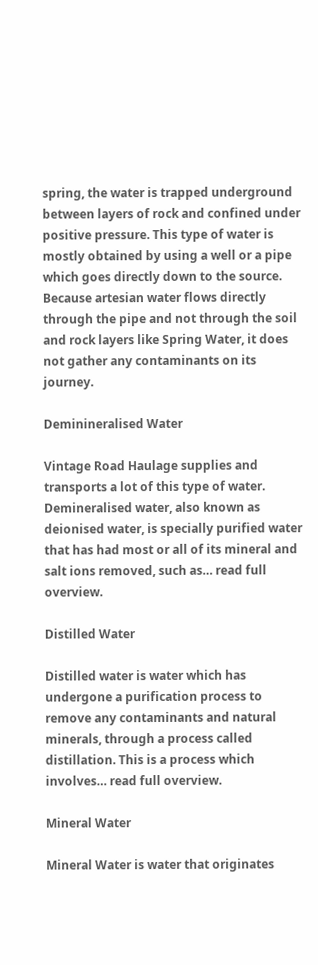spring, the water is trapped underground between layers of rock and confined under positive pressure. This type of water is mostly obtained by using a well or a pipe which goes directly down to the source. Because artesian water flows directly through the pipe and not through the soil and rock layers like Spring Water, it does not gather any contaminants on its journey.

Deminineralised Water

Vintage Road Haulage supplies and transports a lot of this type of water. Demineralised water, also known as deionised water, is specially purified water that has had most or all of its mineral and salt ions removed, such as… read full overview.

Distilled Water

Distilled water is water which has undergone a purification process to remove any contaminants and natural minerals, through a process called distillation. This is a process which involves… read full overview.

Mineral Water

Mineral Water is water that originates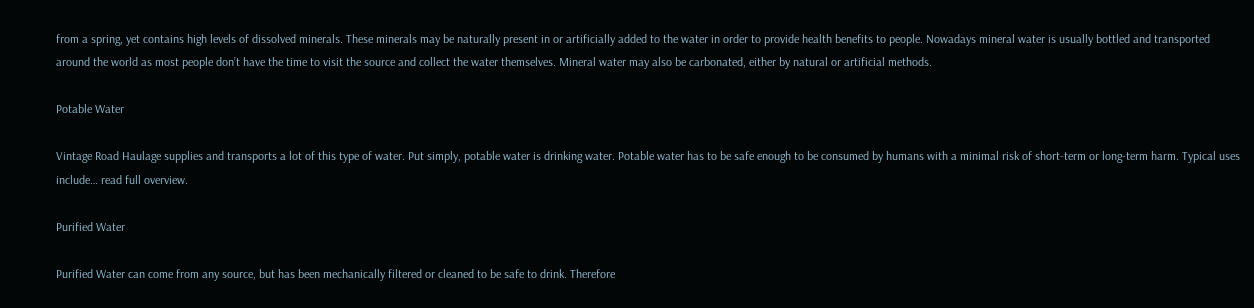from a spring, yet contains high levels of dissolved minerals. These minerals may be naturally present in or artificially added to the water in order to provide health benefits to people. Nowadays mineral water is usually bottled and transported around the world as most people don’t have the time to visit the source and collect the water themselves. Mineral water may also be carbonated, either by natural or artificial methods.

Potable Water

Vintage Road Haulage supplies and transports a lot of this type of water. Put simply, potable water is drinking water. Potable water has to be safe enough to be consumed by humans with a minimal risk of short-term or long-term harm. Typical uses include… read full overview.

Purified Water

Purified Water can come from any source, but has been mechanically filtered or cleaned to be safe to drink. Therefore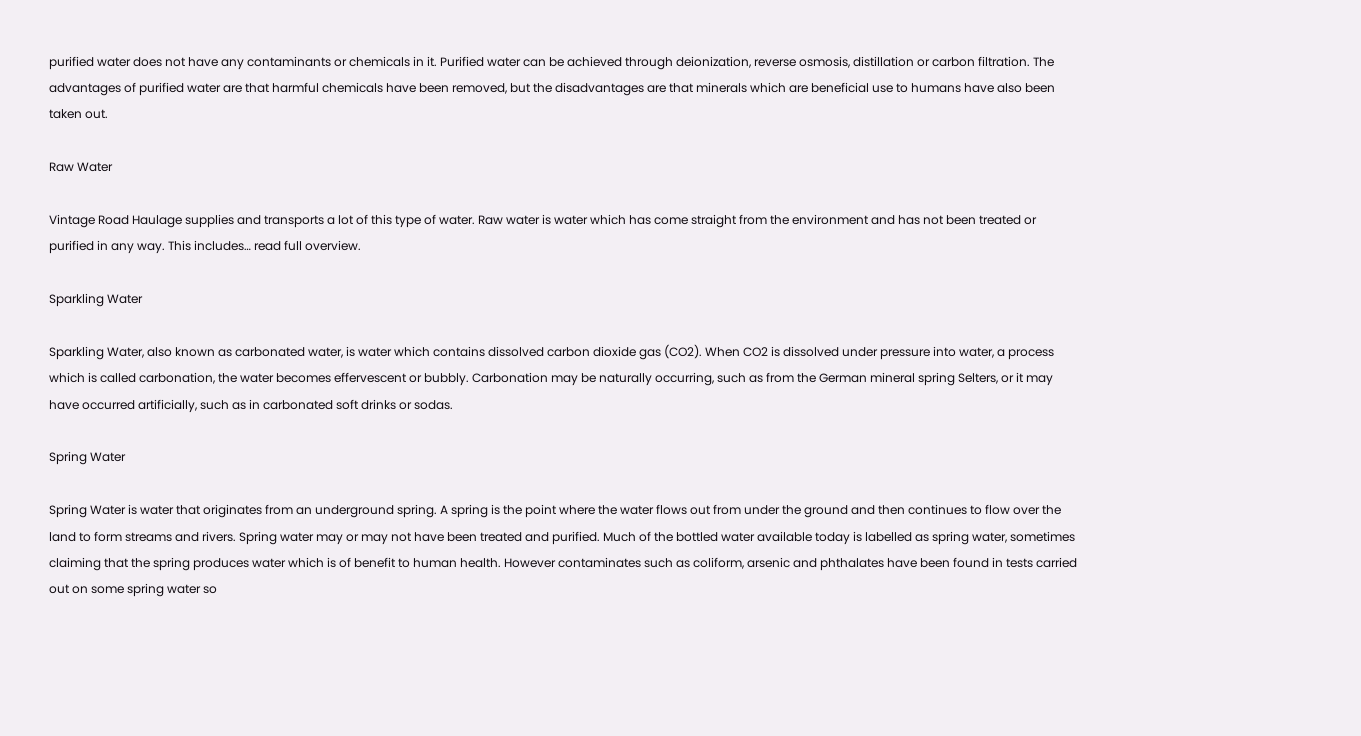purified water does not have any contaminants or chemicals in it. Purified water can be achieved through deionization, reverse osmosis, distillation or carbon filtration. The advantages of purified water are that harmful chemicals have been removed, but the disadvantages are that minerals which are beneficial use to humans have also been taken out.

Raw Water

Vintage Road Haulage supplies and transports a lot of this type of water. Raw water is water which has come straight from the environment and has not been treated or purified in any way. This includes… read full overview.

Sparkling Water

Sparkling Water, also known as carbonated water, is water which contains dissolved carbon dioxide gas (CO2). When CO2 is dissolved under pressure into water, a process which is called carbonation, the water becomes effervescent or bubbly. Carbonation may be naturally occurring, such as from the German mineral spring Selters, or it may have occurred artificially, such as in carbonated soft drinks or sodas.

Spring Water

Spring Water is water that originates from an underground spring. A spring is the point where the water flows out from under the ground and then continues to flow over the land to form streams and rivers. Spring water may or may not have been treated and purified. Much of the bottled water available today is labelled as spring water, sometimes claiming that the spring produces water which is of benefit to human health. However contaminates such as coliform, arsenic and phthalates have been found in tests carried out on some spring water so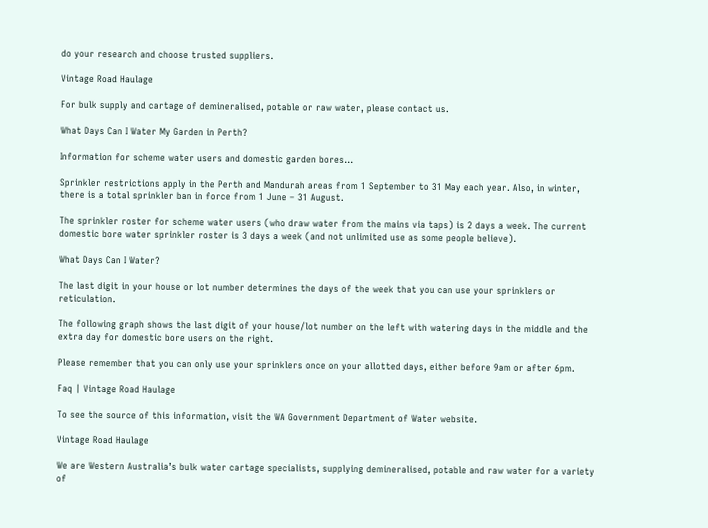do your research and choose trusted suppliers.

Vintage Road Haulage

For bulk supply and cartage of demineralised, potable or raw water, please contact us.

What Days Can I Water My Garden in Perth?

Information for scheme water users and domestic garden bores…

Sprinkler restrictions apply in the Perth and Mandurah areas from 1 September to 31 May each year. Also, in winter, there is a total sprinkler ban in force from 1 June – 31 August.

The sprinkler roster for scheme water users (who draw water from the mains via taps) is 2 days a week. The current domestic bore water sprinkler roster is 3 days a week (and not unlimited use as some people believe).

What Days Can I Water?

The last digit in your house or lot number determines the days of the week that you can use your sprinklers or reticulation.

The following graph shows the last digit of your house/lot number on the left with watering days in the middle and the extra day for domestic bore users on the right.

Please remember that you can only use your sprinklers once on your allotted days, either before 9am or after 6pm.

Faq | Vintage Road Haulage

To see the source of this information, visit the WA Government Department of Water website.

Vintage Road Haulage

We are Western Australia’s bulk water cartage specialists, supplying demineralised, potable and raw water for a variety of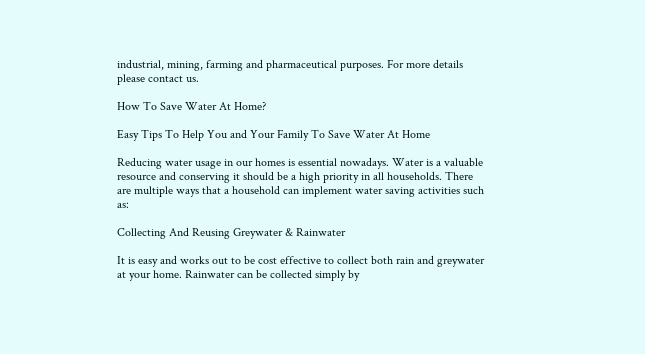industrial, mining, farming and pharmaceutical purposes. For more details please contact us.

How To Save Water At Home?

Easy Tips To Help You and Your Family To Save Water At Home

Reducing water usage in our homes is essential nowadays. Water is a valuable resource and conserving it should be a high priority in all households. There are multiple ways that a household can implement water saving activities such as:

Collecting And Reusing Greywater & Rainwater

It is easy and works out to be cost effective to collect both rain and greywater at your home. Rainwater can be collected simply by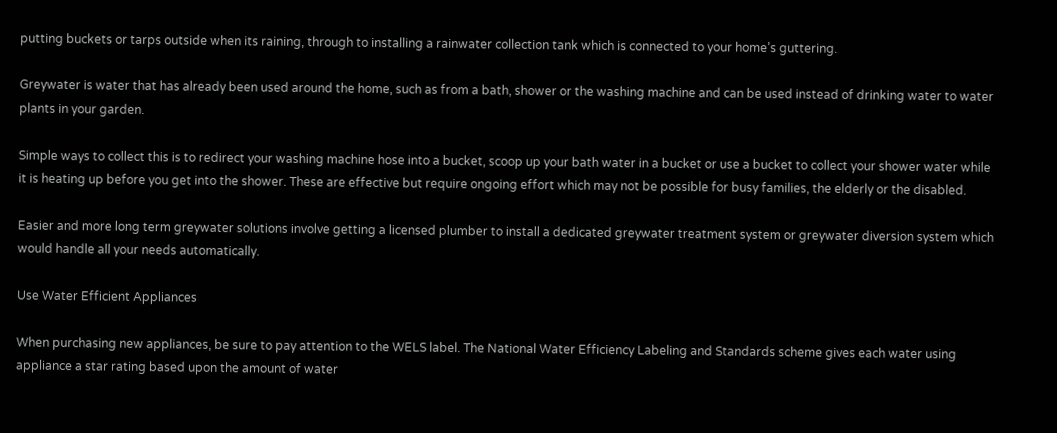putting buckets or tarps outside when its raining, through to installing a rainwater collection tank which is connected to your home’s guttering.

Greywater is water that has already been used around the home, such as from a bath, shower or the washing machine and can be used instead of drinking water to water plants in your garden.

Simple ways to collect this is to redirect your washing machine hose into a bucket, scoop up your bath water in a bucket or use a bucket to collect your shower water while it is heating up before you get into the shower. These are effective but require ongoing effort which may not be possible for busy families, the elderly or the disabled.

Easier and more long term greywater solutions involve getting a licensed plumber to install a dedicated greywater treatment system or greywater diversion system which would handle all your needs automatically.

Use Water Efficient Appliances

When purchasing new appliances, be sure to pay attention to the WELS label. The National Water Efficiency Labeling and Standards scheme gives each water using appliance a star rating based upon the amount of water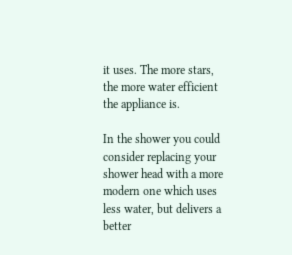it uses. The more stars, the more water efficient the appliance is.

In the shower you could consider replacing your shower head with a more modern one which uses less water, but delivers a better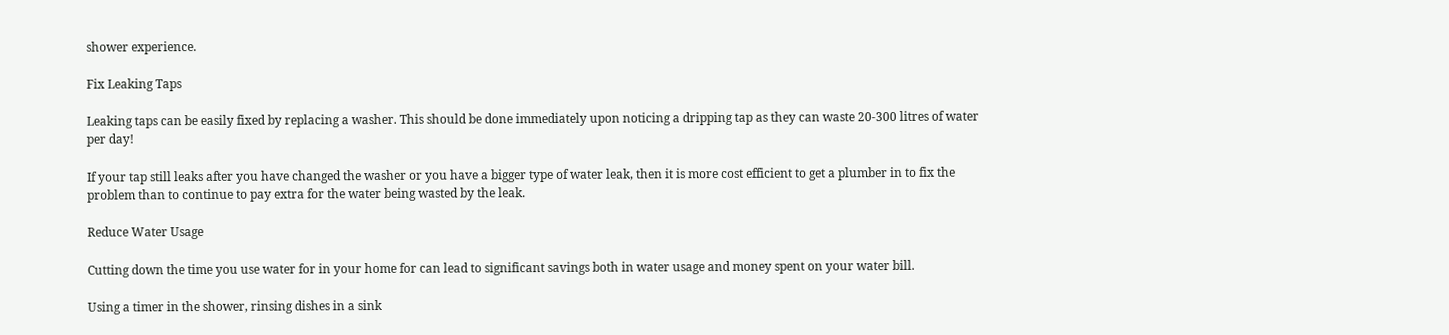shower experience.

Fix Leaking Taps

Leaking taps can be easily fixed by replacing a washer. This should be done immediately upon noticing a dripping tap as they can waste 20-300 litres of water per day!

If your tap still leaks after you have changed the washer or you have a bigger type of water leak, then it is more cost efficient to get a plumber in to fix the problem than to continue to pay extra for the water being wasted by the leak.

Reduce Water Usage

Cutting down the time you use water for in your home for can lead to significant savings both in water usage and money spent on your water bill.

Using a timer in the shower, rinsing dishes in a sink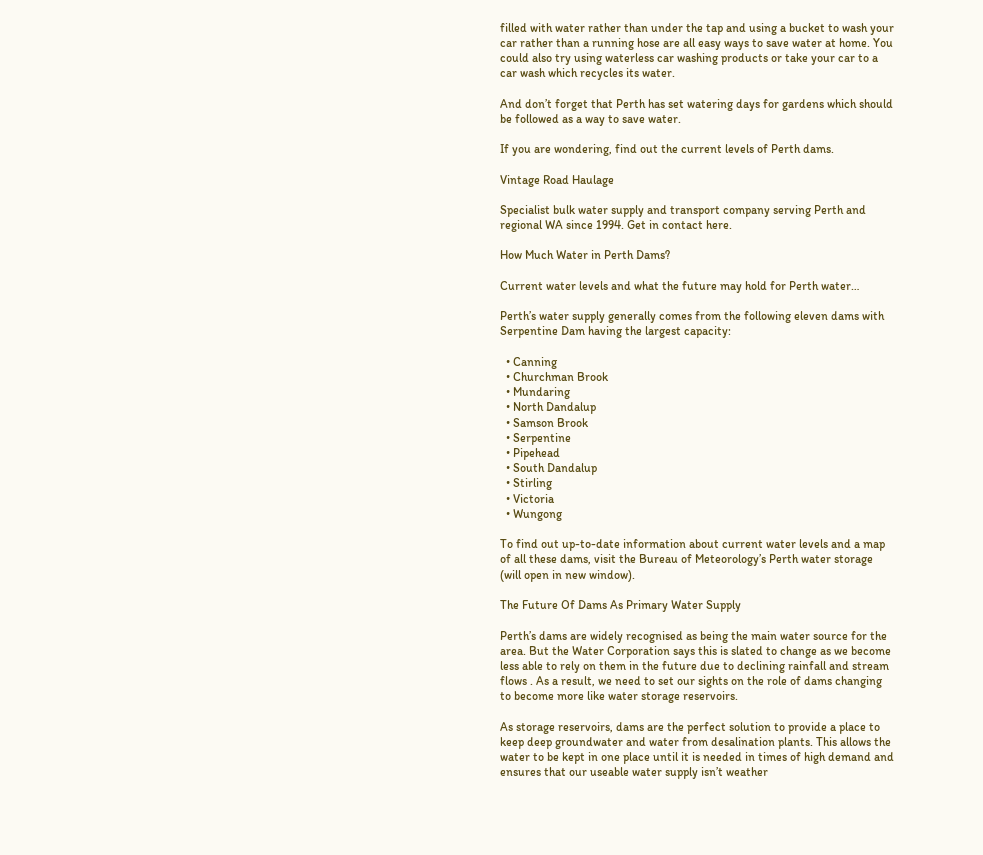filled with water rather than under the tap and using a bucket to wash your car rather than a running hose are all easy ways to save water at home. You could also try using waterless car washing products or take your car to a car wash which recycles its water.

And don’t forget that Perth has set watering days for gardens which should be followed as a way to save water.

If you are wondering, find out the current levels of Perth dams.

Vintage Road Haulage

Specialist bulk water supply and transport company serving Perth and regional WA since 1994. Get in contact here.

How Much Water in Perth Dams?

Current water levels and what the future may hold for Perth water…

Perth’s water supply generally comes from the following eleven dams with Serpentine Dam having the largest capacity:

  • Canning
  • Churchman Brook
  • Mundaring
  • North Dandalup
  • Samson Brook
  • Serpentine
  • Pipehead
  • South Dandalup
  • Stirling
  • Victoria
  • Wungong

To find out up-to-date information about current water levels and a map of all these dams, visit the Bureau of Meteorology’s Perth water storage (will open in new window).

The Future Of Dams As Primary Water Supply

Perth’s dams are widely recognised as being the main water source for the area. But the Water Corporation says this is slated to change as we become less able to rely on them in the future due to declining rainfall and stream flows . As a result, we need to set our sights on the role of dams changing to become more like water storage reservoirs.

As storage reservoirs, dams are the perfect solution to provide a place to keep deep groundwater and water from desalination plants. This allows the water to be kept in one place until it is needed in times of high demand and ensures that our useable water supply isn’t weather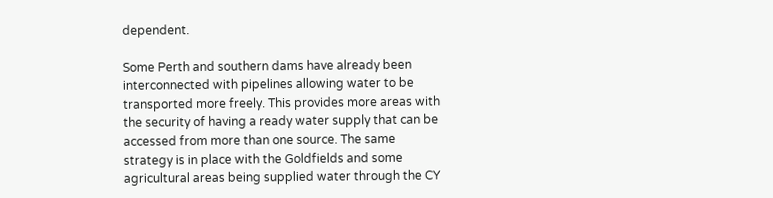dependent.

Some Perth and southern dams have already been interconnected with pipelines allowing water to be transported more freely. This provides more areas with the security of having a ready water supply that can be accessed from more than one source. The same strategy is in place with the Goldfields and some agricultural areas being supplied water through the CY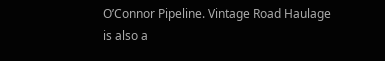O’Connor Pipeline. Vintage Road Haulage is also a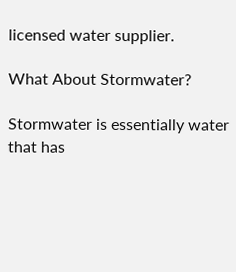licensed water supplier.

What About Stormwater?

Stormwater is essentially water that has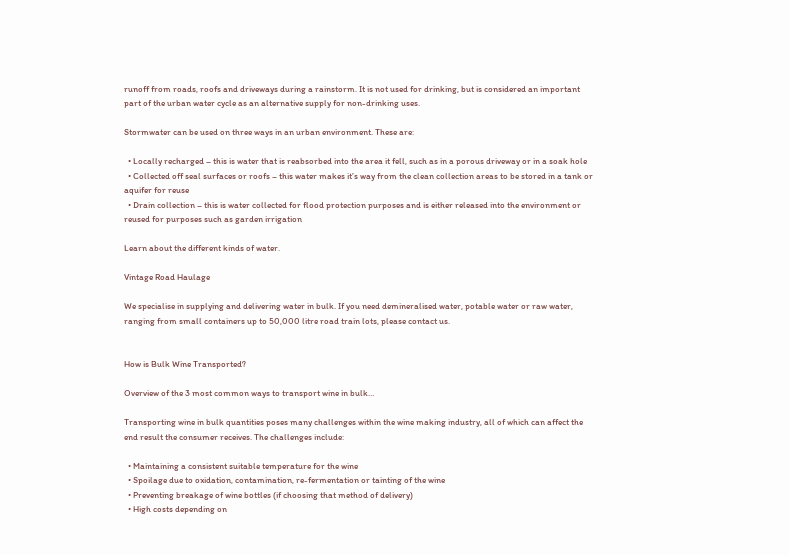runoff from roads, roofs and driveways during a rainstorm. It is not used for drinking, but is considered an important part of the urban water cycle as an alternative supply for non-drinking uses.

Stormwater can be used on three ways in an urban environment. These are:

  • Locally recharged – this is water that is reabsorbed into the area it fell, such as in a porous driveway or in a soak hole
  • Collected off seal surfaces or roofs – this water makes it’s way from the clean collection areas to be stored in a tank or aquifer for reuse
  • Drain collection – this is water collected for flood protection purposes and is either released into the environment or reused for purposes such as garden irrigation

Learn about the different kinds of water.

Vintage Road Haulage

We specialise in supplying and delivering water in bulk. If you need demineralised water, potable water or raw water, ranging from small containers up to 50,000 litre road train lots, please contact us.


How is Bulk Wine Transported?

Overview of the 3 most common ways to transport wine in bulk…

Transporting wine in bulk quantities poses many challenges within the wine making industry, all of which can affect the end result the consumer receives. The challenges include:

  • Maintaining a consistent suitable temperature for the wine
  • Spoilage due to oxidation, contamination, re-fermentation or tainting of the wine
  • Preventing breakage of wine bottles (if choosing that method of delivery)
  • High costs depending on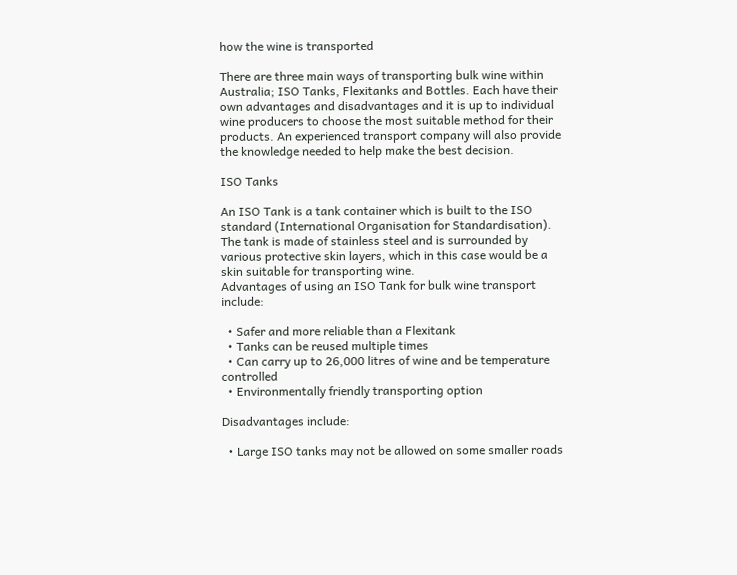how the wine is transported

There are three main ways of transporting bulk wine within Australia; ISO Tanks, Flexitanks and Bottles. Each have their own advantages and disadvantages and it is up to individual wine producers to choose the most suitable method for their products. An experienced transport company will also provide the knowledge needed to help make the best decision.

ISO Tanks

An ISO Tank is a tank container which is built to the ISO standard (International Organisation for Standardisation). The tank is made of stainless steel and is surrounded by various protective skin layers, which in this case would be a skin suitable for transporting wine.
Advantages of using an ISO Tank for bulk wine transport include:

  • Safer and more reliable than a Flexitank
  • Tanks can be reused multiple times
  • Can carry up to 26,000 litres of wine and be temperature controlled
  • Environmentally friendly transporting option

Disadvantages include:

  • Large ISO tanks may not be allowed on some smaller roads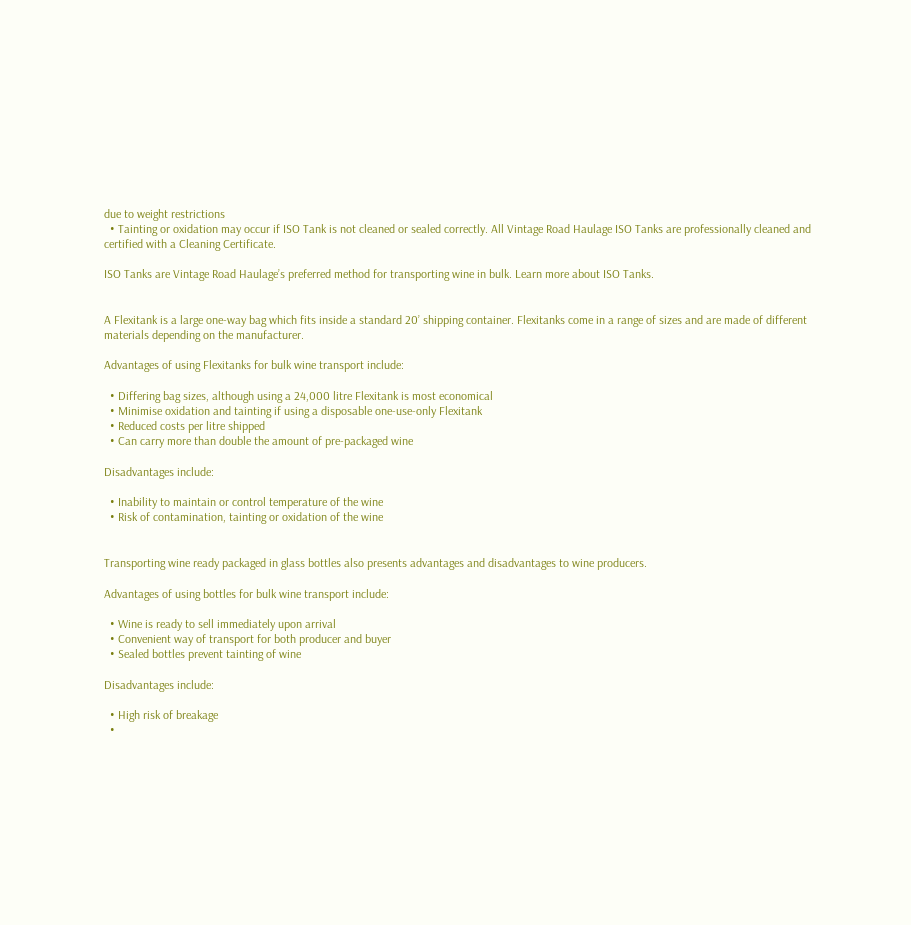due to weight restrictions
  • Tainting or oxidation may occur if ISO Tank is not cleaned or sealed correctly. All Vintage Road Haulage ISO Tanks are professionally cleaned and certified with a Cleaning Certificate.

ISO Tanks are Vintage Road Haulage’s preferred method for transporting wine in bulk. Learn more about ISO Tanks.


A Flexitank is a large one-way bag which fits inside a standard 20’ shipping container. Flexitanks come in a range of sizes and are made of different materials depending on the manufacturer.

Advantages of using Flexitanks for bulk wine transport include:

  • Differing bag sizes, although using a 24,000 litre Flexitank is most economical
  • Minimise oxidation and tainting if using a disposable one-use-only Flexitank
  • Reduced costs per litre shipped
  • Can carry more than double the amount of pre-packaged wine

Disadvantages include:

  • Inability to maintain or control temperature of the wine
  • Risk of contamination, tainting or oxidation of the wine


Transporting wine ready packaged in glass bottles also presents advantages and disadvantages to wine producers.

Advantages of using bottles for bulk wine transport include:

  • Wine is ready to sell immediately upon arrival
  • Convenient way of transport for both producer and buyer
  • Sealed bottles prevent tainting of wine

Disadvantages include:

  • High risk of breakage
  •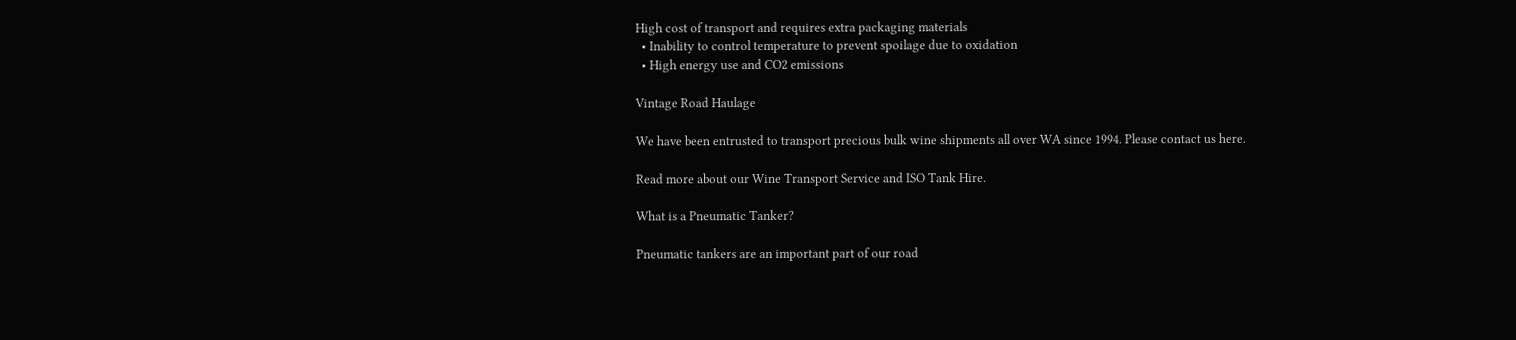High cost of transport and requires extra packaging materials
  • Inability to control temperature to prevent spoilage due to oxidation
  • High energy use and CO2 emissions

Vintage Road Haulage

We have been entrusted to transport precious bulk wine shipments all over WA since 1994. Please contact us here.

Read more about our Wine Transport Service and ISO Tank Hire.

What is a Pneumatic Tanker?

Pneumatic tankers are an important part of our road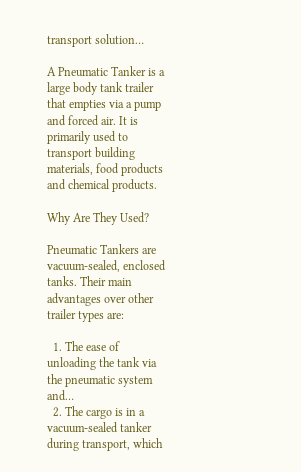transport solution…

A Pneumatic Tanker is a large body tank trailer that empties via a pump and forced air. It is primarily used to transport building materials, food products and chemical products.

Why Are They Used?

Pneumatic Tankers are vacuum-sealed, enclosed tanks. Their main advantages over other trailer types are:

  1. The ease of unloading the tank via the pneumatic system and…
  2. The cargo is in a vacuum-sealed tanker during transport, which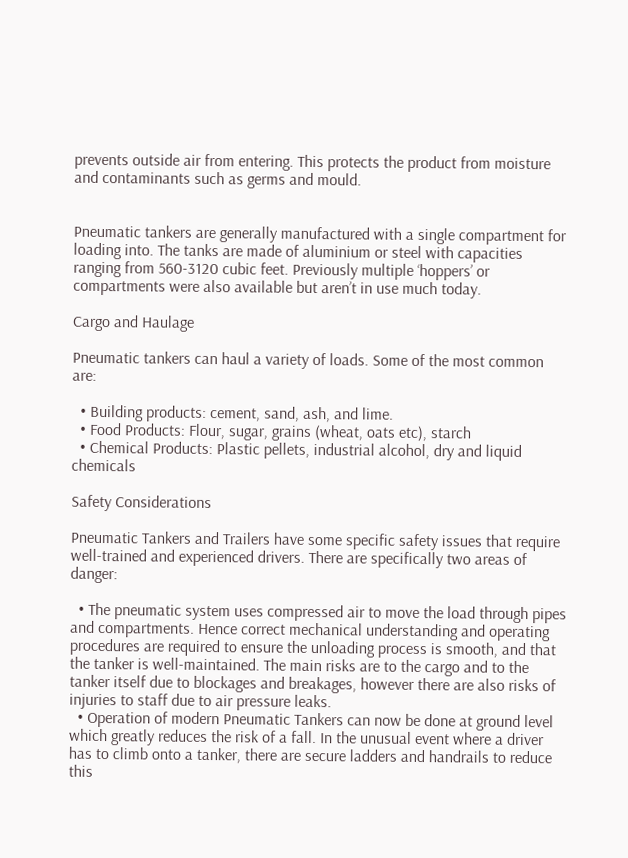prevents outside air from entering. This protects the product from moisture and contaminants such as germs and mould.


Pneumatic tankers are generally manufactured with a single compartment for loading into. The tanks are made of aluminium or steel with capacities ranging from 560-3120 cubic feet. Previously multiple ‘hoppers’ or compartments were also available but aren’t in use much today.

Cargo and Haulage

Pneumatic tankers can haul a variety of loads. Some of the most common are:

  • Building products: cement, sand, ash, and lime.
  • Food Products: Flour, sugar, grains (wheat, oats etc), starch
  • Chemical Products: Plastic pellets, industrial alcohol, dry and liquid chemicals

Safety Considerations

Pneumatic Tankers and Trailers have some specific safety issues that require well-trained and experienced drivers. There are specifically two areas of danger:

  • The pneumatic system uses compressed air to move the load through pipes and compartments. Hence correct mechanical understanding and operating procedures are required to ensure the unloading process is smooth, and that the tanker is well-maintained. The main risks are to the cargo and to the tanker itself due to blockages and breakages, however there are also risks of injuries to staff due to air pressure leaks.
  • Operation of modern Pneumatic Tankers can now be done at ground level which greatly reduces the risk of a fall. In the unusual event where a driver has to climb onto a tanker, there are secure ladders and handrails to reduce this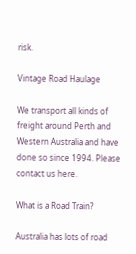risk.

Vintage Road Haulage

We transport all kinds of freight around Perth and Western Australia and have done so since 1994. Please contact us here.

What is a Road Train?

Australia has lots of road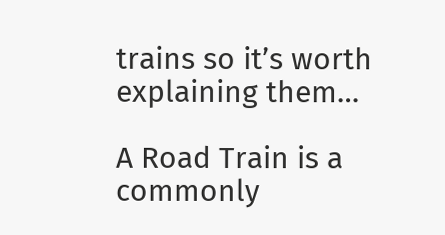trains so it’s worth explaining them…

A Road Train is a commonly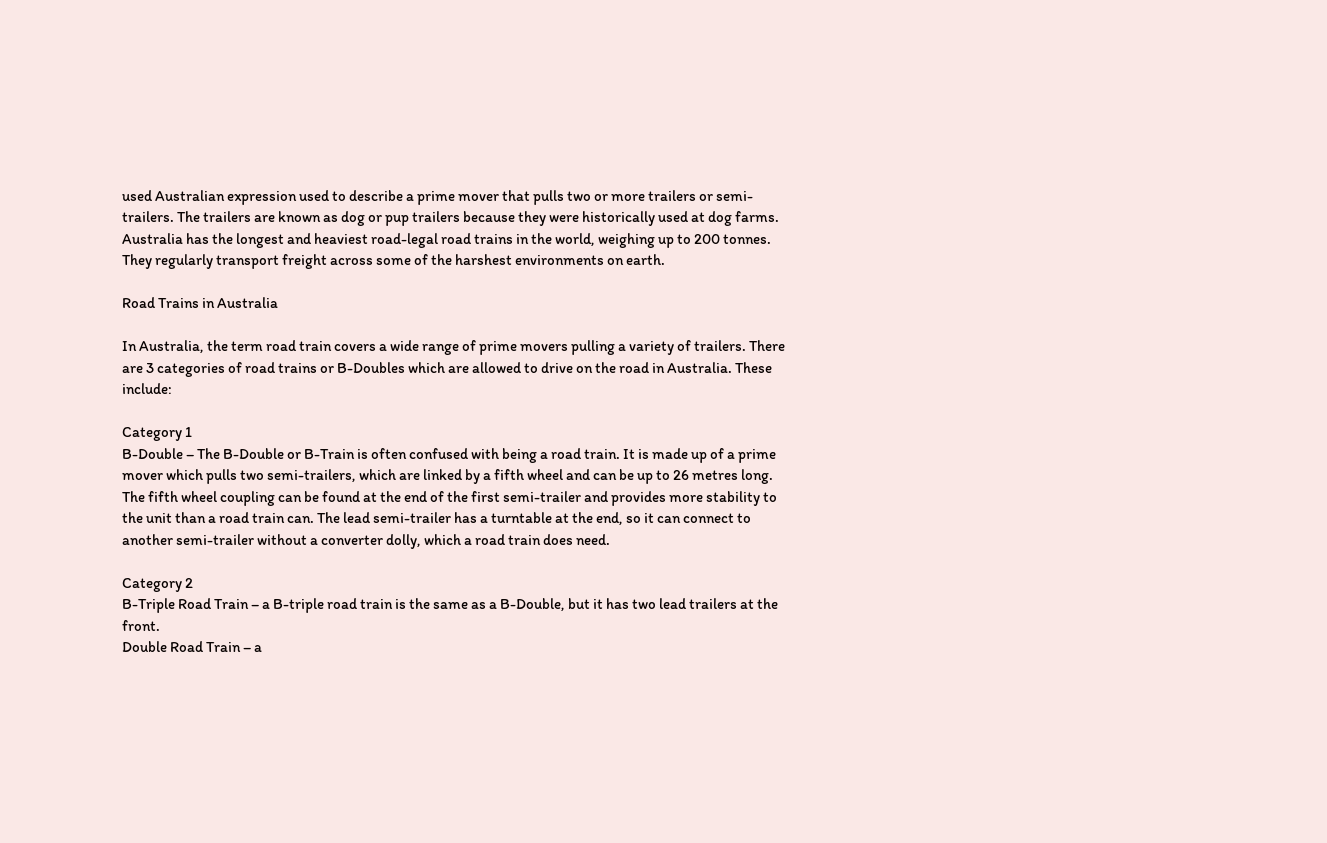used Australian expression used to describe a prime mover that pulls two or more trailers or semi-trailers. The trailers are known as dog or pup trailers because they were historically used at dog farms. Australia has the longest and heaviest road-legal road trains in the world, weighing up to 200 tonnes. They regularly transport freight across some of the harshest environments on earth.

Road Trains in Australia

In Australia, the term road train covers a wide range of prime movers pulling a variety of trailers. There are 3 categories of road trains or B-Doubles which are allowed to drive on the road in Australia. These include:

Category 1
B-Double – The B-Double or B-Train is often confused with being a road train. It is made up of a prime mover which pulls two semi-trailers, which are linked by a fifth wheel and can be up to 26 metres long. The fifth wheel coupling can be found at the end of the first semi-trailer and provides more stability to the unit than a road train can. The lead semi-trailer has a turntable at the end, so it can connect to another semi-trailer without a converter dolly, which a road train does need.

Category 2
B-Triple Road Train – a B-triple road train is the same as a B-Double, but it has two lead trailers at the front.
Double Road Train – a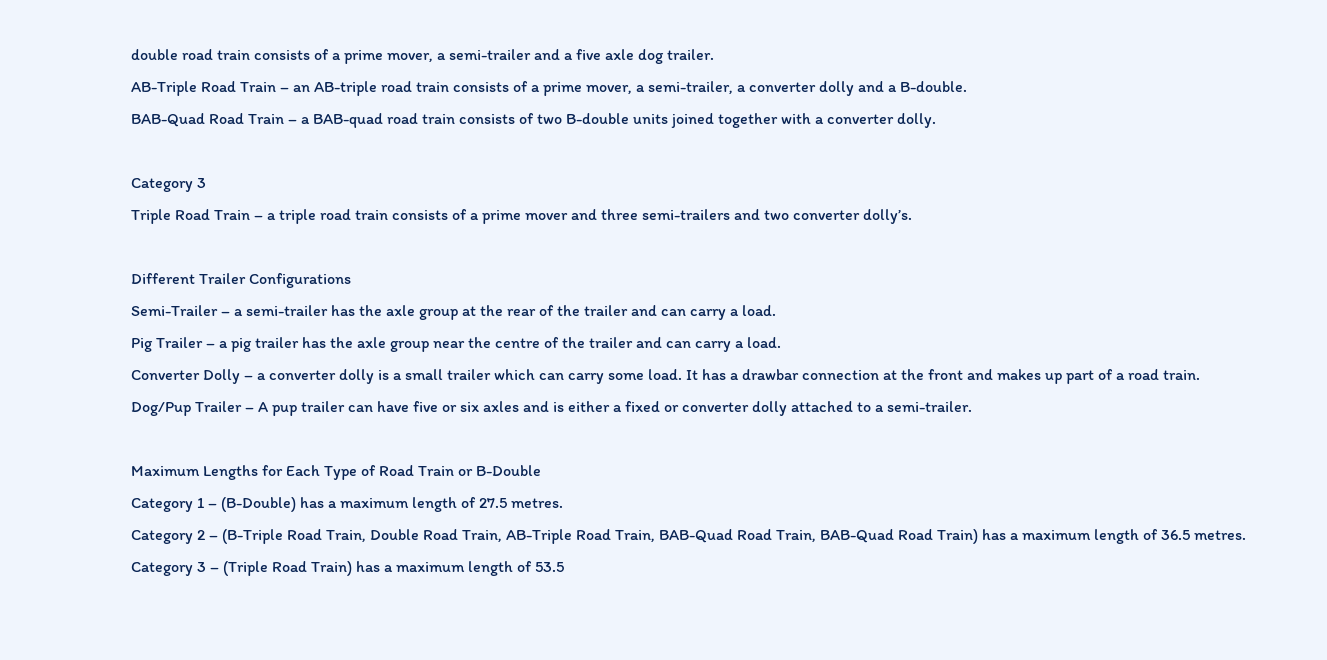double road train consists of a prime mover, a semi-trailer and a five axle dog trailer.
AB-Triple Road Train – an AB-triple road train consists of a prime mover, a semi-trailer, a converter dolly and a B-double.
BAB-Quad Road Train – a BAB-quad road train consists of two B-double units joined together with a converter dolly.

Category 3
Triple Road Train – a triple road train consists of a prime mover and three semi-trailers and two converter dolly’s.

Different Trailer Configurations
Semi-Trailer – a semi-trailer has the axle group at the rear of the trailer and can carry a load.
Pig Trailer – a pig trailer has the axle group near the centre of the trailer and can carry a load.
Converter Dolly – a converter dolly is a small trailer which can carry some load. It has a drawbar connection at the front and makes up part of a road train.
Dog/Pup Trailer – A pup trailer can have five or six axles and is either a fixed or converter dolly attached to a semi-trailer.

Maximum Lengths for Each Type of Road Train or B-Double
Category 1 – (B-Double) has a maximum length of 27.5 metres.
Category 2 – (B-Triple Road Train, Double Road Train, AB-Triple Road Train, BAB-Quad Road Train, BAB-Quad Road Train) has a maximum length of 36.5 metres.
Category 3 – (Triple Road Train) has a maximum length of 53.5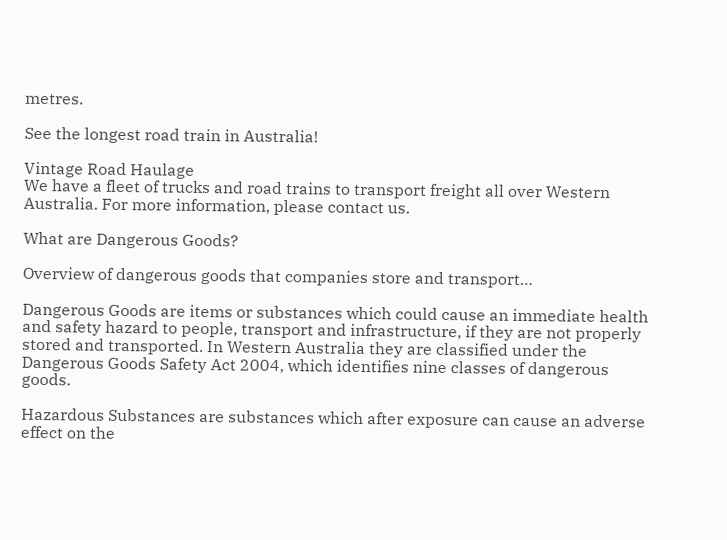metres.

See the longest road train in Australia!

Vintage Road Haulage
We have a fleet of trucks and road trains to transport freight all over Western Australia. For more information, please contact us.

What are Dangerous Goods?

Overview of dangerous goods that companies store and transport…

Dangerous Goods are items or substances which could cause an immediate health and safety hazard to people, transport and infrastructure, if they are not properly stored and transported. In Western Australia they are classified under the Dangerous Goods Safety Act 2004, which identifies nine classes of dangerous goods.

Hazardous Substances are substances which after exposure can cause an adverse effect on the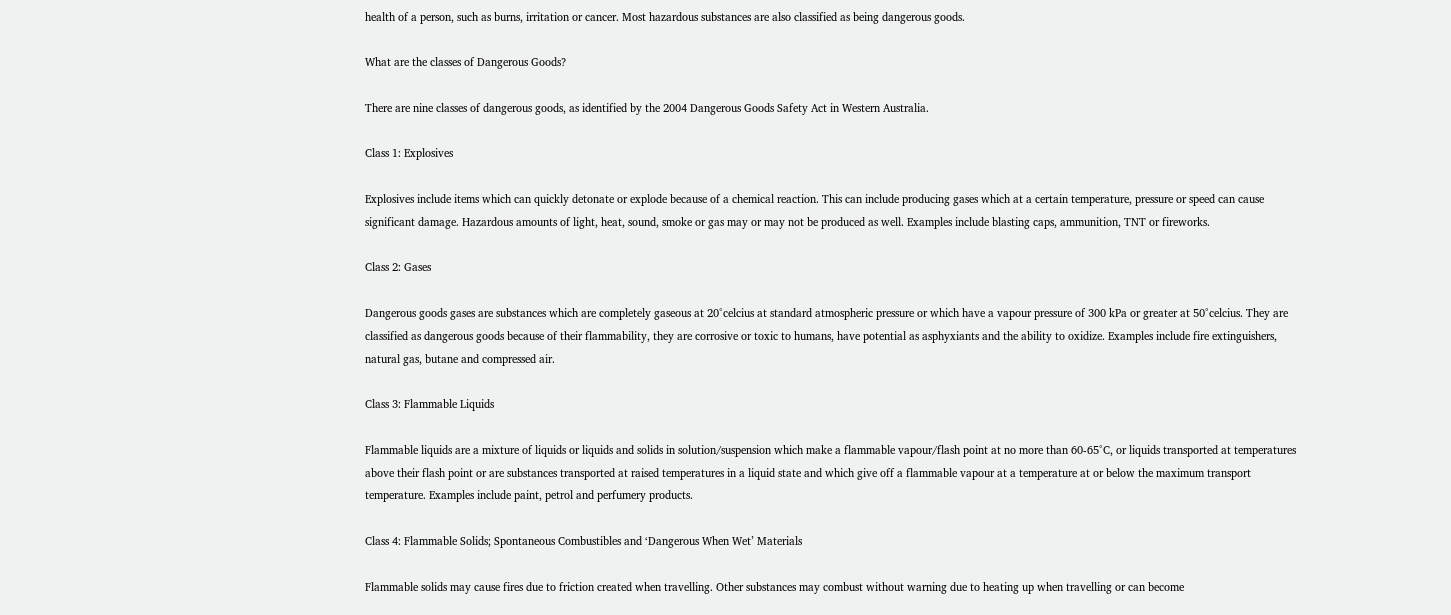health of a person, such as burns, irritation or cancer. Most hazardous substances are also classified as being dangerous goods.

What are the classes of Dangerous Goods?

There are nine classes of dangerous goods, as identified by the 2004 Dangerous Goods Safety Act in Western Australia.

Class 1: Explosives

Explosives include items which can quickly detonate or explode because of a chemical reaction. This can include producing gases which at a certain temperature, pressure or speed can cause significant damage. Hazardous amounts of light, heat, sound, smoke or gas may or may not be produced as well. Examples include blasting caps, ammunition, TNT or fireworks.

Class 2: Gases

Dangerous goods gases are substances which are completely gaseous at 20°celcius at standard atmospheric pressure or which have a vapour pressure of 300 kPa or greater at 50°celcius. They are classified as dangerous goods because of their flammability, they are corrosive or toxic to humans, have potential as asphyxiants and the ability to oxidize. Examples include fire extinguishers, natural gas, butane and compressed air.

Class 3: Flammable Liquids

Flammable liquids are a mixture of liquids or liquids and solids in solution/suspension which make a flammable vapour/flash point at no more than 60-65°C, or liquids transported at temperatures above their flash point or are substances transported at raised temperatures in a liquid state and which give off a flammable vapour at a temperature at or below the maximum transport temperature. Examples include paint, petrol and perfumery products.

Class 4: Flammable Solids; Spontaneous Combustibles and ‘Dangerous When Wet’ Materials

Flammable solids may cause fires due to friction created when travelling. Other substances may combust without warning due to heating up when travelling or can become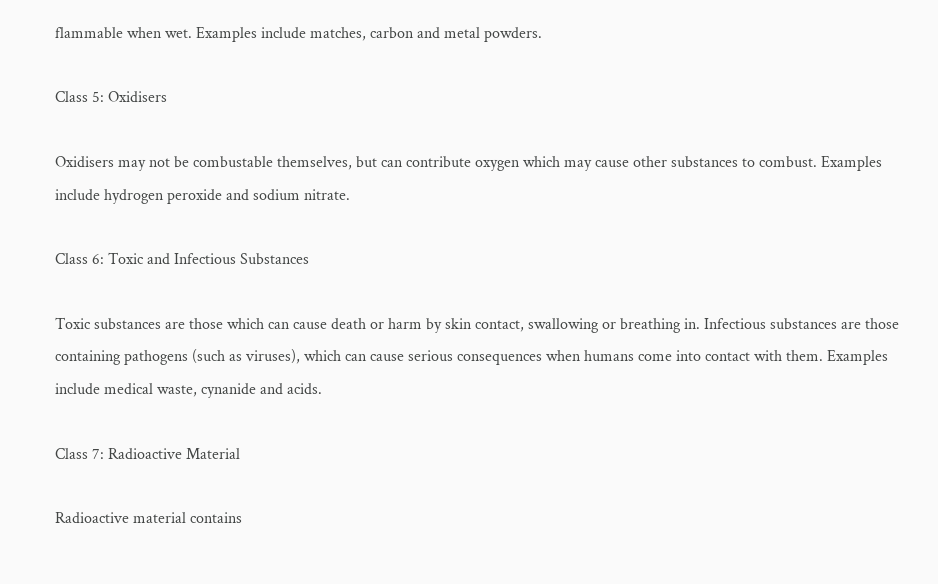flammable when wet. Examples include matches, carbon and metal powders.

Class 5: Oxidisers

Oxidisers may not be combustable themselves, but can contribute oxygen which may cause other substances to combust. Examples include hydrogen peroxide and sodium nitrate.

Class 6: Toxic and Infectious Substances

Toxic substances are those which can cause death or harm by skin contact, swallowing or breathing in. Infectious substances are those containing pathogens (such as viruses), which can cause serious consequences when humans come into contact with them. Examples include medical waste, cynanide and acids.

Class 7: Radioactive Material

Radioactive material contains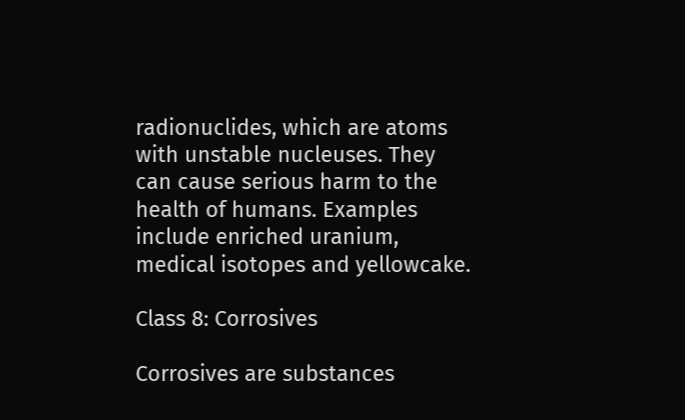radionuclides, which are atoms with unstable nucleuses. They can cause serious harm to the health of humans. Examples include enriched uranium, medical isotopes and yellowcake.

Class 8: Corrosives

Corrosives are substances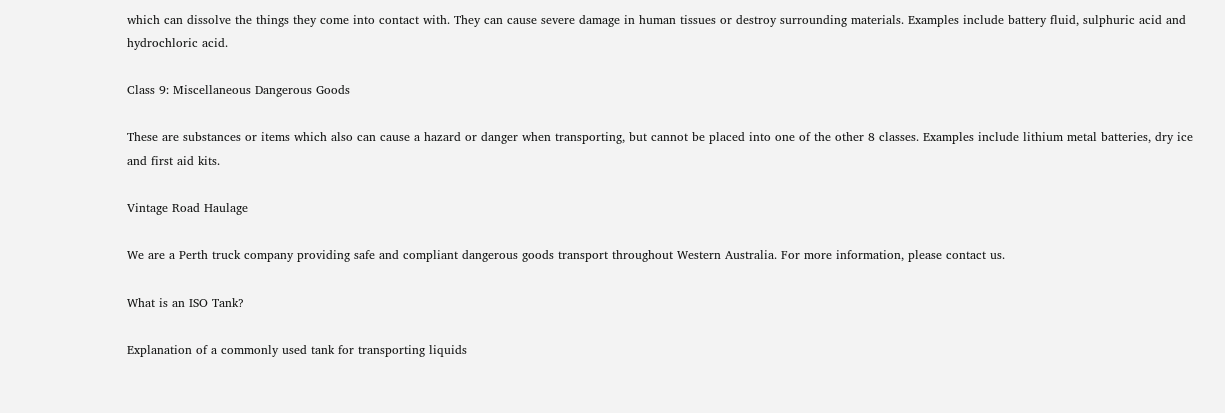which can dissolve the things they come into contact with. They can cause severe damage in human tissues or destroy surrounding materials. Examples include battery fluid, sulphuric acid and hydrochloric acid.

Class 9: Miscellaneous Dangerous Goods

These are substances or items which also can cause a hazard or danger when transporting, but cannot be placed into one of the other 8 classes. Examples include lithium metal batteries, dry ice and first aid kits.

Vintage Road Haulage

We are a Perth truck company providing safe and compliant dangerous goods transport throughout Western Australia. For more information, please contact us.

What is an ISO Tank?

Explanation of a commonly used tank for transporting liquids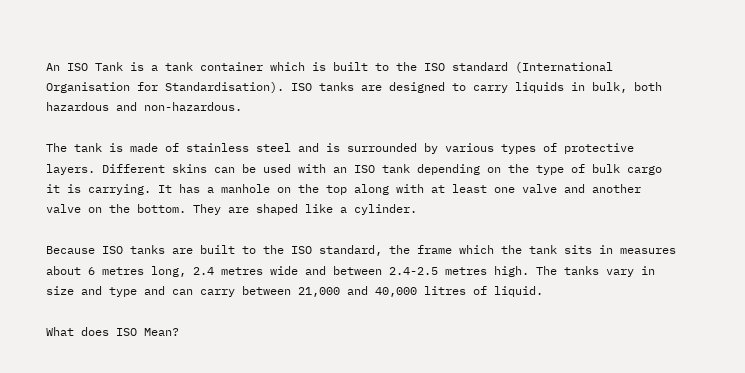An ISO Tank is a tank container which is built to the ISO standard (International Organisation for Standardisation). ISO tanks are designed to carry liquids in bulk, both hazardous and non-hazardous.

The tank is made of stainless steel and is surrounded by various types of protective layers. Different skins can be used with an ISO tank depending on the type of bulk cargo it is carrying. It has a manhole on the top along with at least one valve and another valve on the bottom. They are shaped like a cylinder.

Because ISO tanks are built to the ISO standard, the frame which the tank sits in measures about 6 metres long, 2.4 metres wide and between 2.4-2.5 metres high. The tanks vary in size and type and can carry between 21,000 and 40,000 litres of liquid.

What does ISO Mean?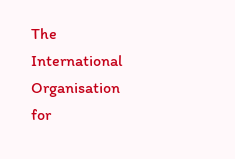The International Organisation for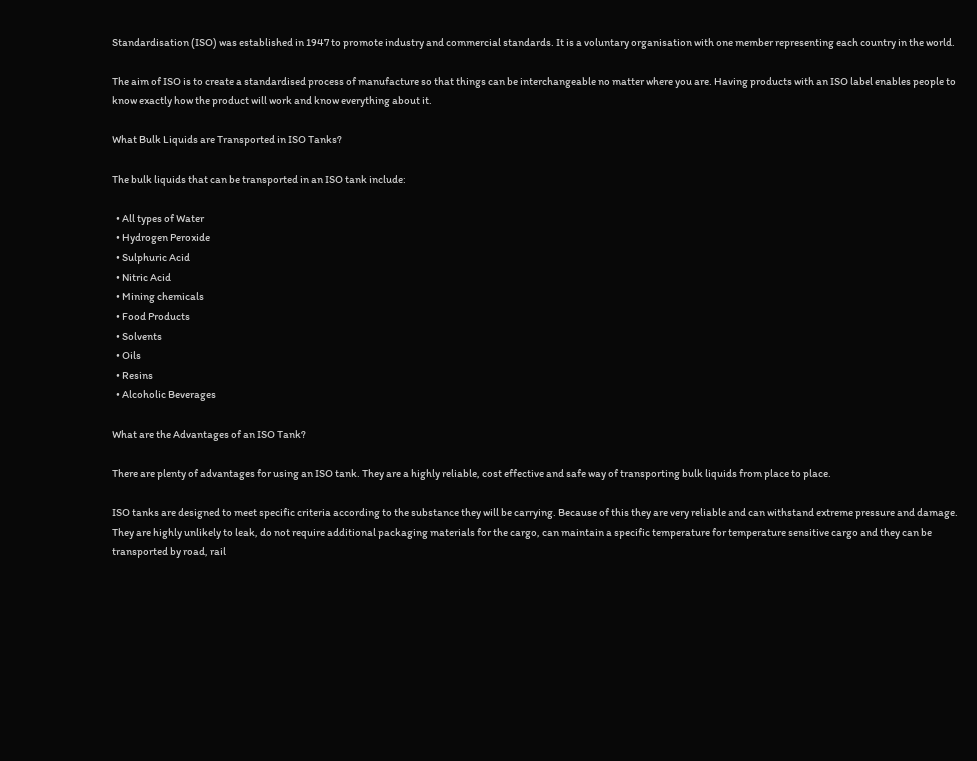Standardisation (ISO) was established in 1947 to promote industry and commercial standards. It is a voluntary organisation with one member representing each country in the world.

The aim of ISO is to create a standardised process of manufacture so that things can be interchangeable no matter where you are. Having products with an ISO label enables people to know exactly how the product will work and know everything about it.

What Bulk Liquids are Transported in ISO Tanks?

The bulk liquids that can be transported in an ISO tank include:

  • All types of Water
  • Hydrogen Peroxide
  • Sulphuric Acid
  • Nitric Acid
  • Mining chemicals
  • Food Products
  • Solvents
  • Oils
  • Resins
  • Alcoholic Beverages

What are the Advantages of an ISO Tank?

There are plenty of advantages for using an ISO tank. They are a highly reliable, cost effective and safe way of transporting bulk liquids from place to place.

ISO tanks are designed to meet specific criteria according to the substance they will be carrying. Because of this they are very reliable and can withstand extreme pressure and damage. They are highly unlikely to leak, do not require additional packaging materials for the cargo, can maintain a specific temperature for temperature sensitive cargo and they can be transported by road, rail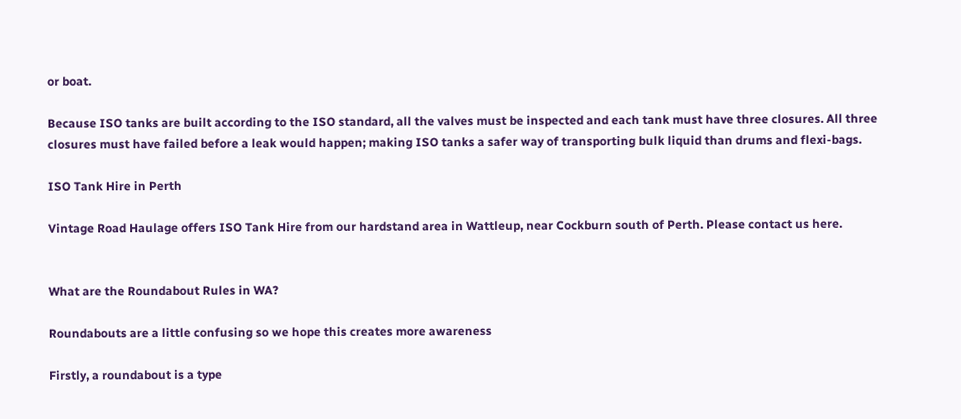or boat.

Because ISO tanks are built according to the ISO standard, all the valves must be inspected and each tank must have three closures. All three closures must have failed before a leak would happen; making ISO tanks a safer way of transporting bulk liquid than drums and flexi-bags.

ISO Tank Hire in Perth

Vintage Road Haulage offers ISO Tank Hire from our hardstand area in Wattleup, near Cockburn south of Perth. Please contact us here.


What are the Roundabout Rules in WA?

Roundabouts are a little confusing so we hope this creates more awareness

Firstly, a roundabout is a type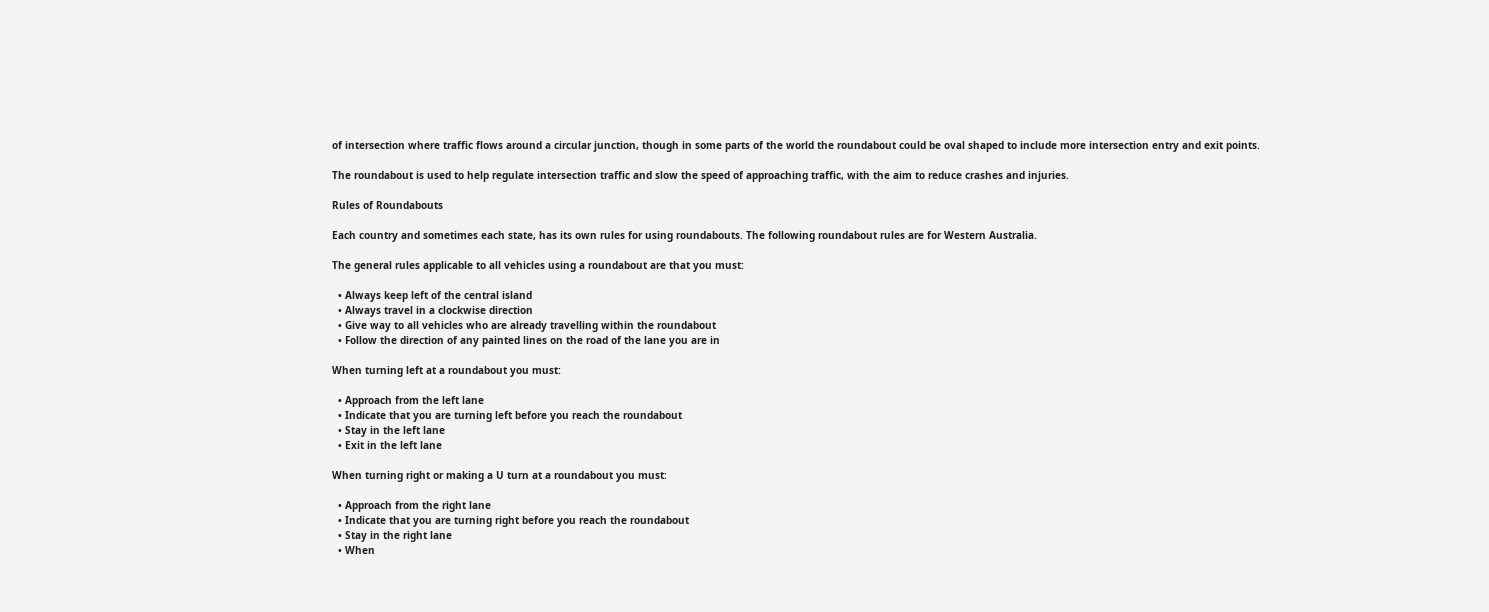of intersection where traffic flows around a circular junction, though in some parts of the world the roundabout could be oval shaped to include more intersection entry and exit points.

The roundabout is used to help regulate intersection traffic and slow the speed of approaching traffic, with the aim to reduce crashes and injuries.

Rules of Roundabouts

Each country and sometimes each state, has its own rules for using roundabouts. The following roundabout rules are for Western Australia.

The general rules applicable to all vehicles using a roundabout are that you must:

  • Always keep left of the central island
  • Always travel in a clockwise direction
  • Give way to all vehicles who are already travelling within the roundabout
  • Follow the direction of any painted lines on the road of the lane you are in

When turning left at a roundabout you must:

  • Approach from the left lane
  • Indicate that you are turning left before you reach the roundabout
  • Stay in the left lane
  • Exit in the left lane

When turning right or making a U turn at a roundabout you must:

  • Approach from the right lane
  • Indicate that you are turning right before you reach the roundabout
  • Stay in the right lane
  • When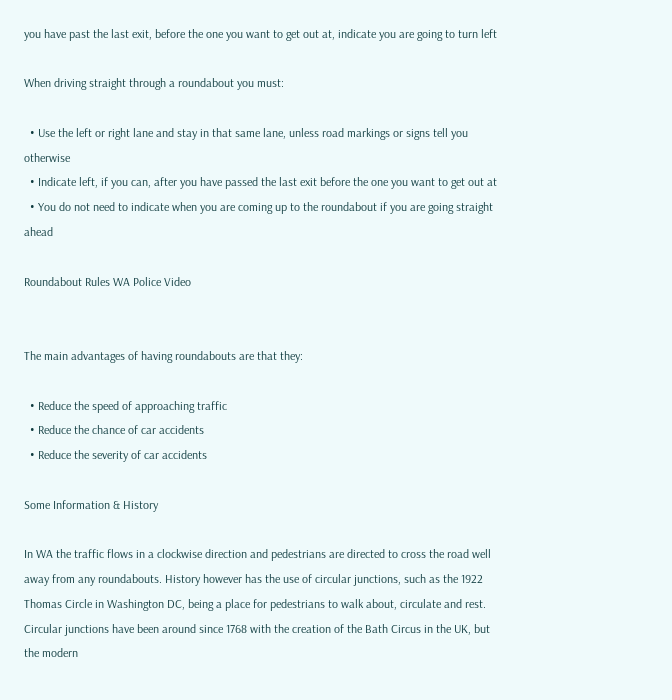you have past the last exit, before the one you want to get out at, indicate you are going to turn left

When driving straight through a roundabout you must:

  • Use the left or right lane and stay in that same lane, unless road markings or signs tell you otherwise
  • Indicate left, if you can, after you have passed the last exit before the one you want to get out at
  • You do not need to indicate when you are coming up to the roundabout if you are going straight ahead

Roundabout Rules WA Police Video


The main advantages of having roundabouts are that they:

  • Reduce the speed of approaching traffic
  • Reduce the chance of car accidents
  • Reduce the severity of car accidents

Some Information & History

In WA the traffic flows in a clockwise direction and pedestrians are directed to cross the road well away from any roundabouts. History however has the use of circular junctions, such as the 1922 Thomas Circle in Washington DC, being a place for pedestrians to walk about, circulate and rest. Circular junctions have been around since 1768 with the creation of the Bath Circus in the UK, but the modern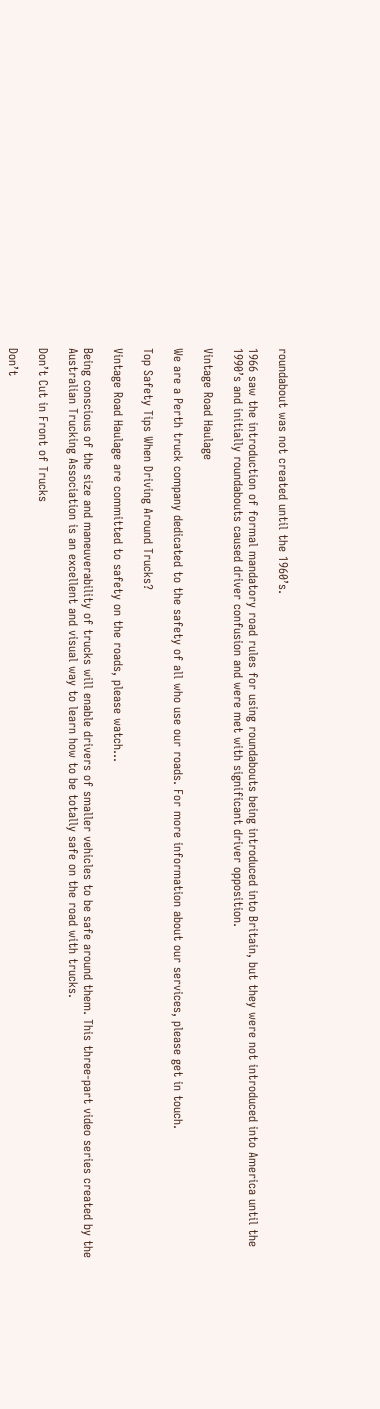roundabout was not created until the 1960’s.

1966 saw the introduction of formal mandatory road rules for using roundabouts being introduced into Britain, but they were not introduced into America until the 1990’s and initially roundabouts caused driver confusion and were met with significant driver opposition.

Vintage Road Haulage

We are a Perth truck company dedicated to the safety of all who use our roads. For more information about our services, please get in touch.

Top Safety Tips When Driving Around Trucks?

Vintage Road Haulage are committed to safety on the roads, please watch…

Being conscious of the size and maneuverability of trucks will enable drivers of smaller vehicles to be safe around them. This three-part video series created by the Australian Trucking Association is an excellent and visual way to learn how to be totally safe on the road with trucks.

Don’t Cut in Front of Trucks

Don’t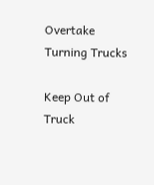Overtake Turning Trucks

Keep Out of Truck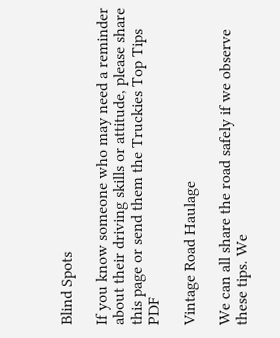Blind Spots

If you know someone who may need a reminder about their driving skills or attitude, please share this page or send them the Truckies Top Tips PDF

Vintage Road Haulage

We can all share the road safely if we observe these tips. We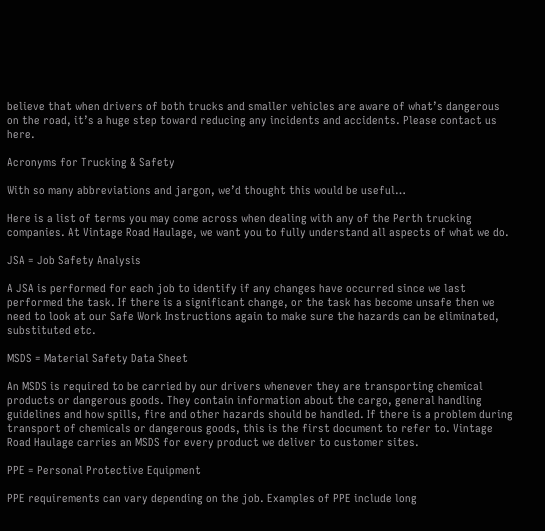believe that when drivers of both trucks and smaller vehicles are aware of what’s dangerous on the road, it’s a huge step toward reducing any incidents and accidents. Please contact us here.

Acronyms for Trucking & Safety

With so many abbreviations and jargon, we’d thought this would be useful…

Here is a list of terms you may come across when dealing with any of the Perth trucking companies. At Vintage Road Haulage, we want you to fully understand all aspects of what we do.

JSA = Job Safety Analysis

A JSA is performed for each job to identify if any changes have occurred since we last performed the task. If there is a significant change, or the task has become unsafe then we need to look at our Safe Work Instructions again to make sure the hazards can be eliminated, substituted etc.

MSDS = Material Safety Data Sheet

An MSDS is required to be carried by our drivers whenever they are transporting chemical products or dangerous goods. They contain information about the cargo, general handling guidelines and how spills, fire and other hazards should be handled. If there is a problem during transport of chemicals or dangerous goods, this is the first document to refer to. Vintage Road Haulage carries an MSDS for every product we deliver to customer sites.

PPE = Personal Protective Equipment

PPE requirements can vary depending on the job. Examples of PPE include long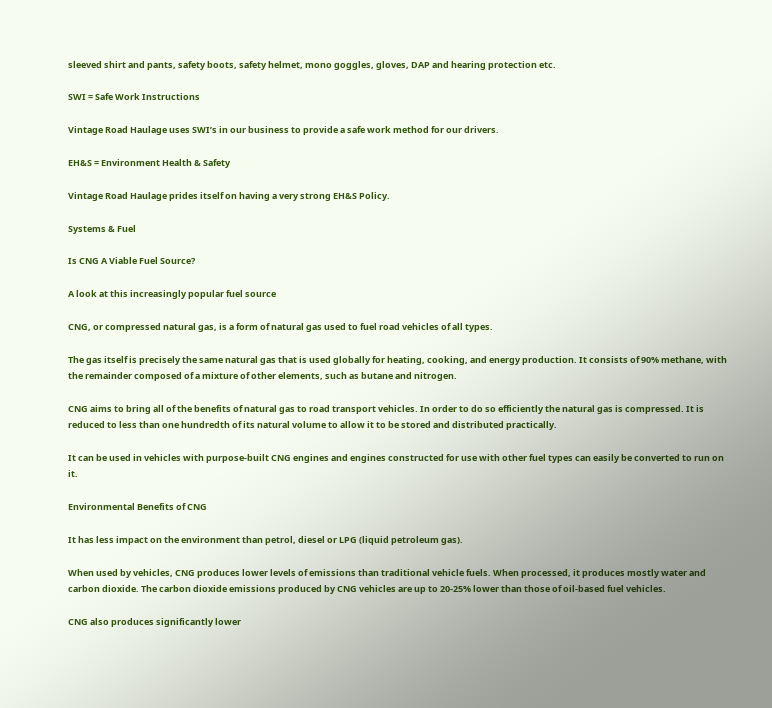sleeved shirt and pants, safety boots, safety helmet, mono goggles, gloves, DAP and hearing protection etc.

SWI = Safe Work Instructions

Vintage Road Haulage uses SWI’s in our business to provide a safe work method for our drivers.

EH&S = Environment Health & Safety

Vintage Road Haulage prides itself on having a very strong EH&S Policy.

Systems & Fuel

Is CNG A Viable Fuel Source?

A look at this increasingly popular fuel source

CNG, or compressed natural gas, is a form of natural gas used to fuel road vehicles of all types.

The gas itself is precisely the same natural gas that is used globally for heating, cooking, and energy production. It consists of 90% methane, with the remainder composed of a mixture of other elements, such as butane and nitrogen.

CNG aims to bring all of the benefits of natural gas to road transport vehicles. In order to do so efficiently the natural gas is compressed. It is reduced to less than one hundredth of its natural volume to allow it to be stored and distributed practically.

It can be used in vehicles with purpose-built CNG engines and engines constructed for use with other fuel types can easily be converted to run on it.

Environmental Benefits of CNG

It has less impact on the environment than petrol, diesel or LPG (liquid petroleum gas).

When used by vehicles, CNG produces lower levels of emissions than traditional vehicle fuels. When processed, it produces mostly water and carbon dioxide. The carbon dioxide emissions produced by CNG vehicles are up to 20-25% lower than those of oil-based fuel vehicles.

CNG also produces significantly lower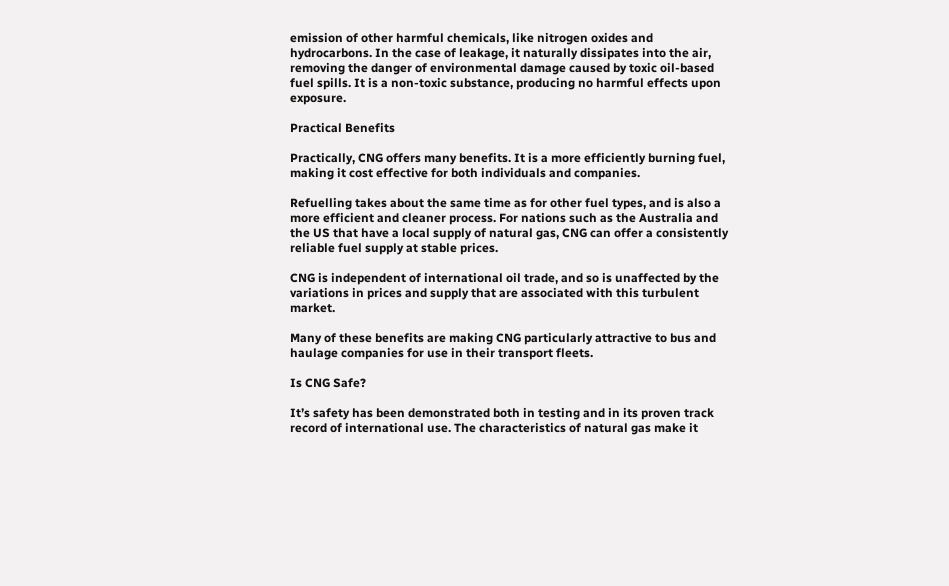emission of other harmful chemicals, like nitrogen oxides and hydrocarbons. In the case of leakage, it naturally dissipates into the air, removing the danger of environmental damage caused by toxic oil-based fuel spills. It is a non-toxic substance, producing no harmful effects upon exposure.

Practical Benefits

Practically, CNG offers many benefits. It is a more efficiently burning fuel, making it cost effective for both individuals and companies.

Refuelling takes about the same time as for other fuel types, and is also a more efficient and cleaner process. For nations such as the Australia and the US that have a local supply of natural gas, CNG can offer a consistently reliable fuel supply at stable prices.

CNG is independent of international oil trade, and so is unaffected by the variations in prices and supply that are associated with this turbulent market.

Many of these benefits are making CNG particularly attractive to bus and haulage companies for use in their transport fleets.

Is CNG Safe?

It’s safety has been demonstrated both in testing and in its proven track record of international use. The characteristics of natural gas make it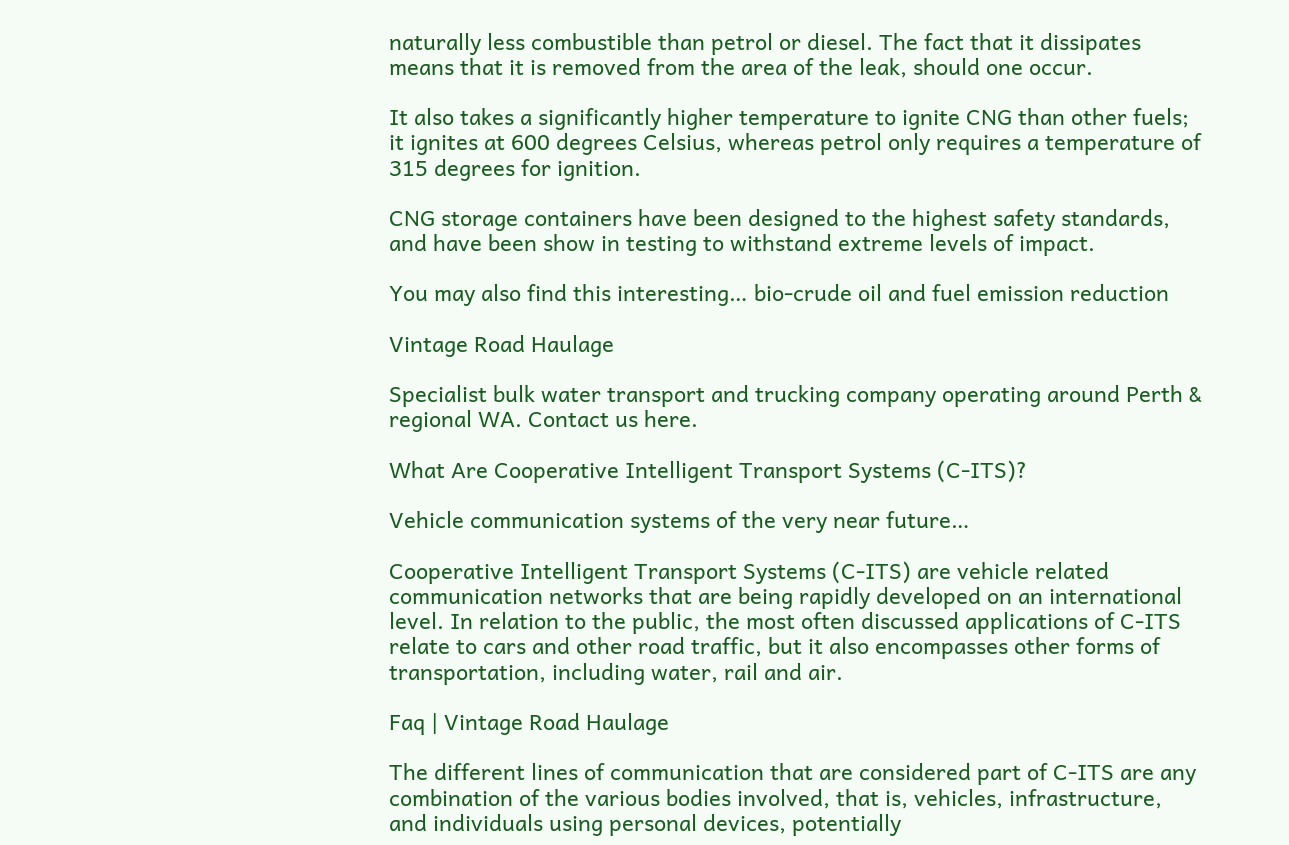naturally less combustible than petrol or diesel. The fact that it dissipates means that it is removed from the area of the leak, should one occur.

It also takes a significantly higher temperature to ignite CNG than other fuels; it ignites at 600 degrees Celsius, whereas petrol only requires a temperature of 315 degrees for ignition.

CNG storage containers have been designed to the highest safety standards, and have been show in testing to withstand extreme levels of impact.

You may also find this interesting… bio-crude oil and fuel emission reduction

Vintage Road Haulage

Specialist bulk water transport and trucking company operating around Perth & regional WA. Contact us here.

What Are Cooperative Intelligent Transport Systems (C-ITS)?

Vehicle communication systems of the very near future…

Cooperative Intelligent Transport Systems (C-ITS) are vehicle related communication networks that are being rapidly developed on an international level. In relation to the public, the most often discussed applications of C-ITS relate to cars and other road traffic, but it also encompasses other forms of transportation, including water, rail and air.

Faq | Vintage Road Haulage

The different lines of communication that are considered part of C-ITS are any combination of the various bodies involved, that is, vehicles, infrastructure, and individuals using personal devices, potentially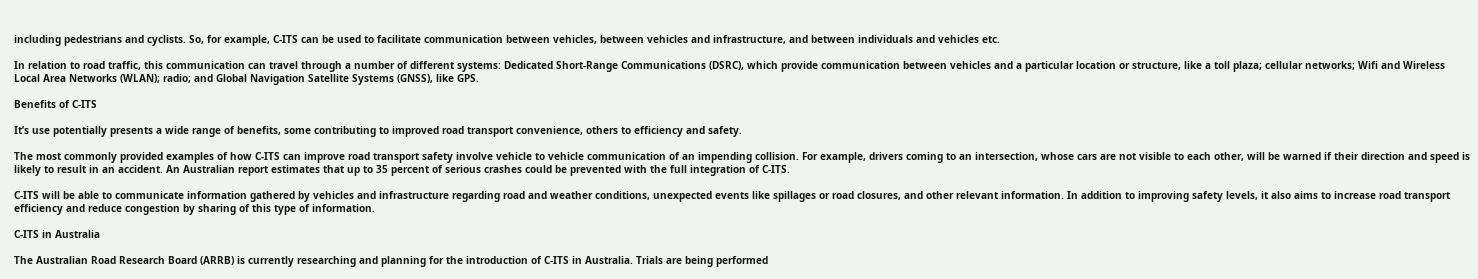including pedestrians and cyclists. So, for example, C-ITS can be used to facilitate communication between vehicles, between vehicles and infrastructure, and between individuals and vehicles etc.

In relation to road traffic, this communication can travel through a number of different systems: Dedicated Short-Range Communications (DSRC), which provide communication between vehicles and a particular location or structure, like a toll plaza; cellular networks; Wifi and Wireless Local Area Networks (WLAN); radio; and Global Navigation Satellite Systems (GNSS), like GPS.

Benefits of C-ITS

It’s use potentially presents a wide range of benefits, some contributing to improved road transport convenience, others to efficiency and safety.

The most commonly provided examples of how C-ITS can improve road transport safety involve vehicle to vehicle communication of an impending collision. For example, drivers coming to an intersection, whose cars are not visible to each other, will be warned if their direction and speed is likely to result in an accident. An Australian report estimates that up to 35 percent of serious crashes could be prevented with the full integration of C-ITS.

C-ITS will be able to communicate information gathered by vehicles and infrastructure regarding road and weather conditions, unexpected events like spillages or road closures, and other relevant information. In addition to improving safety levels, it also aims to increase road transport efficiency and reduce congestion by sharing of this type of information.

C-ITS in Australia

The Australian Road Research Board (ARRB) is currently researching and planning for the introduction of C-ITS in Australia. Trials are being performed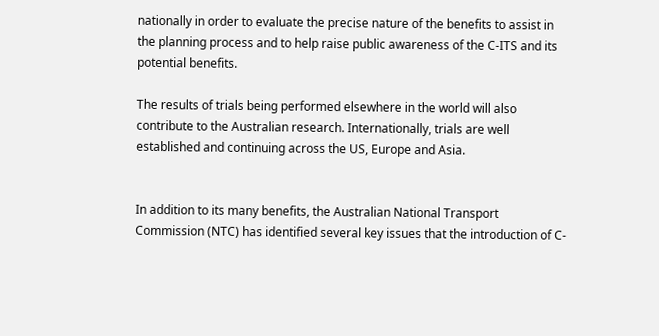nationally in order to evaluate the precise nature of the benefits to assist in the planning process and to help raise public awareness of the C-ITS and its potential benefits.

The results of trials being performed elsewhere in the world will also contribute to the Australian research. Internationally, trials are well established and continuing across the US, Europe and Asia.


In addition to its many benefits, the Australian National Transport Commission (NTC) has identified several key issues that the introduction of C-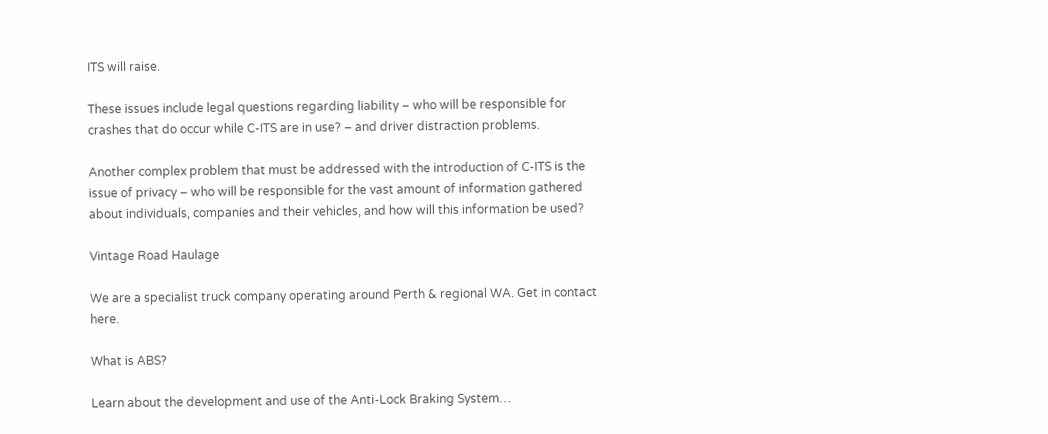ITS will raise.

These issues include legal questions regarding liability – who will be responsible for crashes that do occur while C-ITS are in use? – and driver distraction problems.

Another complex problem that must be addressed with the introduction of C-ITS is the issue of privacy – who will be responsible for the vast amount of information gathered about individuals, companies and their vehicles, and how will this information be used?

Vintage Road Haulage

We are a specialist truck company operating around Perth & regional WA. Get in contact here.

What is ABS?

Learn about the development and use of the Anti-Lock Braking System…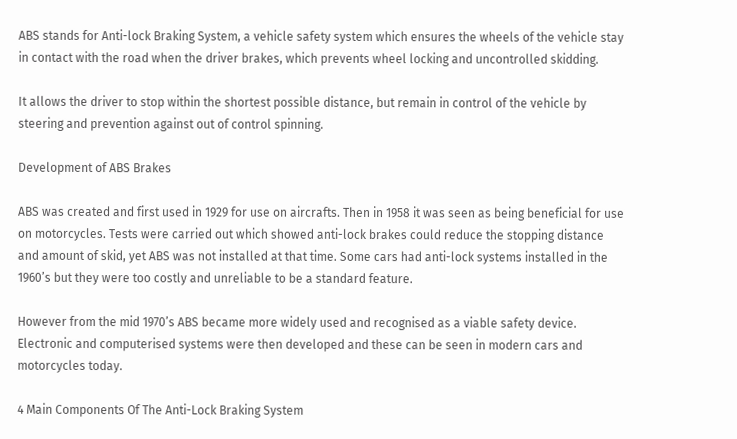ABS stands for Anti-lock Braking System, a vehicle safety system which ensures the wheels of the vehicle stay in contact with the road when the driver brakes, which prevents wheel locking and uncontrolled skidding.

It allows the driver to stop within the shortest possible distance, but remain in control of the vehicle by steering and prevention against out of control spinning.

Development of ABS Brakes

ABS was created and first used in 1929 for use on aircrafts. Then in 1958 it was seen as being beneficial for use on motorcycles. Tests were carried out which showed anti-lock brakes could reduce the stopping distance and amount of skid, yet ABS was not installed at that time. Some cars had anti-lock systems installed in the 1960’s but they were too costly and unreliable to be a standard feature.

However from the mid 1970’s ABS became more widely used and recognised as a viable safety device. Electronic and computerised systems were then developed and these can be seen in modern cars and motorcycles today.

4 Main Components Of The Anti-Lock Braking System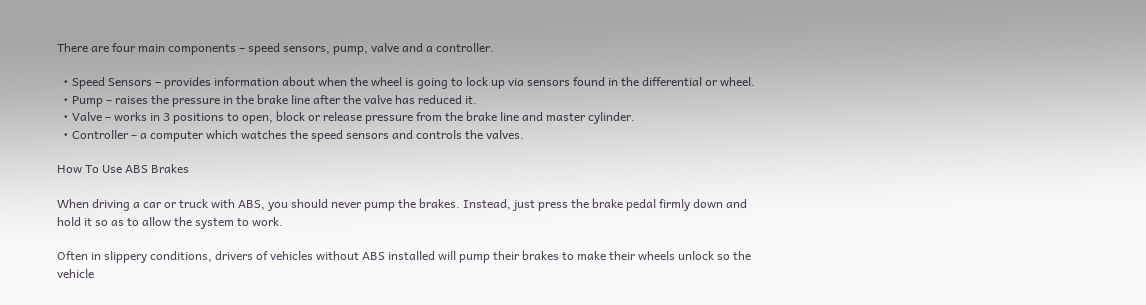There are four main components – speed sensors, pump, valve and a controller.

  • Speed Sensors – provides information about when the wheel is going to lock up via sensors found in the differential or wheel.
  • Pump – raises the pressure in the brake line after the valve has reduced it.
  • Valve – works in 3 positions to open, block or release pressure from the brake line and master cylinder.
  • Controller – a computer which watches the speed sensors and controls the valves.

How To Use ABS Brakes

When driving a car or truck with ABS, you should never pump the brakes. Instead, just press the brake pedal firmly down and hold it so as to allow the system to work.

Often in slippery conditions, drivers of vehicles without ABS installed will pump their brakes to make their wheels unlock so the vehicle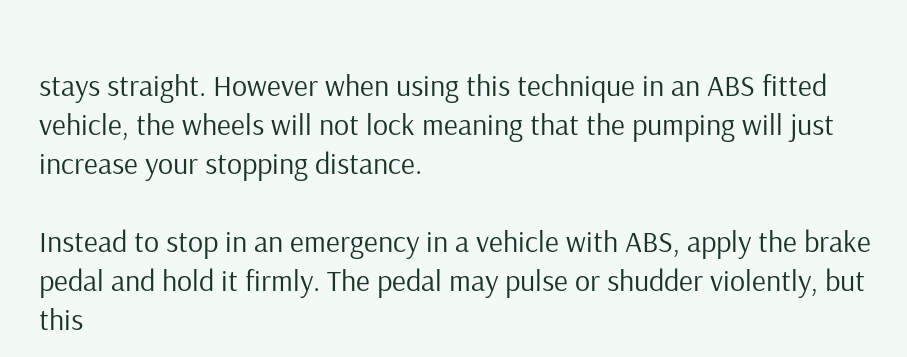stays straight. However when using this technique in an ABS fitted vehicle, the wheels will not lock meaning that the pumping will just increase your stopping distance.

Instead to stop in an emergency in a vehicle with ABS, apply the brake pedal and hold it firmly. The pedal may pulse or shudder violently, but this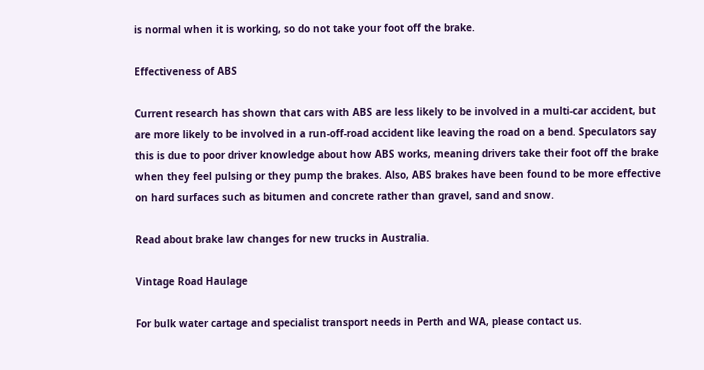is normal when it is working, so do not take your foot off the brake.

Effectiveness of ABS

Current research has shown that cars with ABS are less likely to be involved in a multi-car accident, but are more likely to be involved in a run-off-road accident like leaving the road on a bend. Speculators say this is due to poor driver knowledge about how ABS works, meaning drivers take their foot off the brake when they feel pulsing or they pump the brakes. Also, ABS brakes have been found to be more effective on hard surfaces such as bitumen and concrete rather than gravel, sand and snow.

Read about brake law changes for new trucks in Australia.

Vintage Road Haulage

For bulk water cartage and specialist transport needs in Perth and WA, please contact us.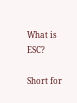What is ESC?

Short for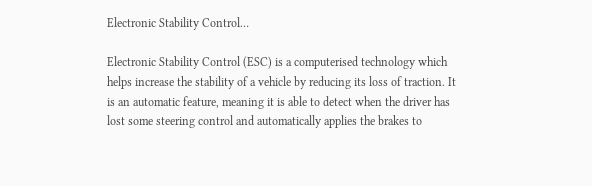Electronic Stability Control…

Electronic Stability Control (ESC) is a computerised technology which helps increase the stability of a vehicle by reducing its loss of traction. It is an automatic feature, meaning it is able to detect when the driver has lost some steering control and automatically applies the brakes to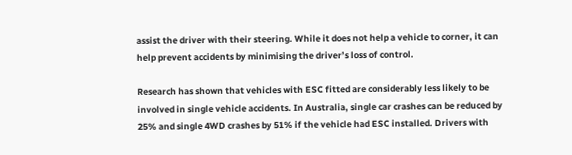assist the driver with their steering. While it does not help a vehicle to corner, it can help prevent accidents by minimising the driver’s loss of control.

Research has shown that vehicles with ESC fitted are considerably less likely to be involved in single vehicle accidents. In Australia, single car crashes can be reduced by 25% and single 4WD crashes by 51% if the vehicle had ESC installed. Drivers with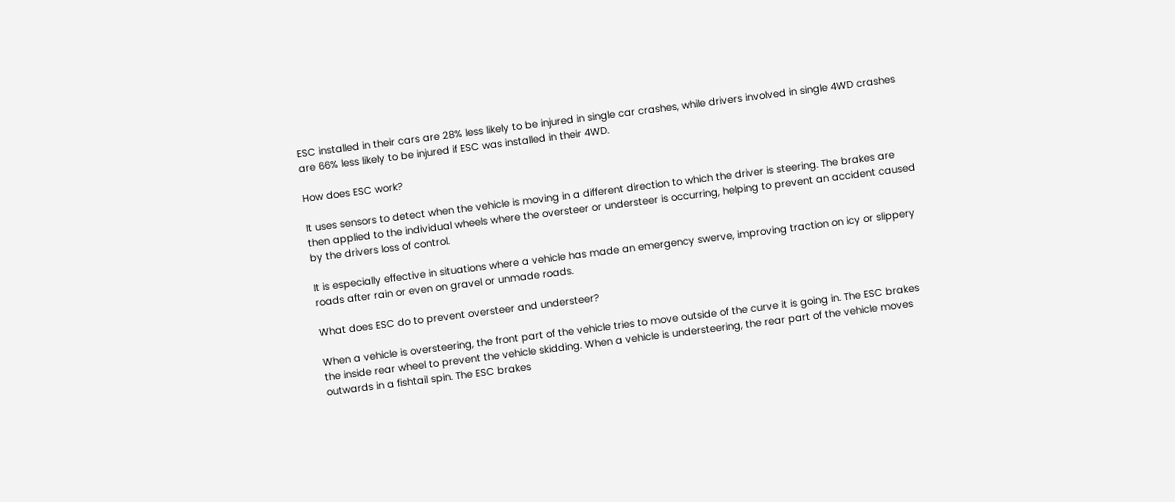ESC installed in their cars are 28% less likely to be injured in single car crashes, while drivers involved in single 4WD crashes are 66% less likely to be injured if ESC was installed in their 4WD.

How does ESC work?

It uses sensors to detect when the vehicle is moving in a different direction to which the driver is steering. The brakes are then applied to the individual wheels where the oversteer or understeer is occurring, helping to prevent an accident caused by the drivers loss of control.

It is especially effective in situations where a vehicle has made an emergency swerve, improving traction on icy or slippery roads after rain or even on gravel or unmade roads.

What does ESC do to prevent oversteer and understeer?

When a vehicle is oversteering, the front part of the vehicle tries to move outside of the curve it is going in. The ESC brakes the inside rear wheel to prevent the vehicle skidding. When a vehicle is understeering, the rear part of the vehicle moves outwards in a fishtail spin. The ESC brakes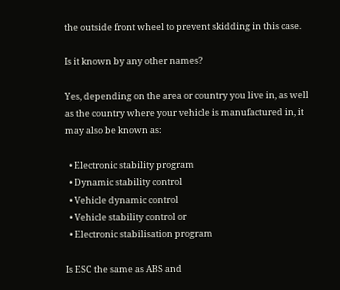the outside front wheel to prevent skidding in this case.

Is it known by any other names?

Yes, depending on the area or country you live in, as well as the country where your vehicle is manufactured in, it may also be known as:

  • Electronic stability program
  • Dynamic stability control
  • Vehicle dynamic control
  • Vehicle stability control or
  • Electronic stabilisation program

Is ESC the same as ABS and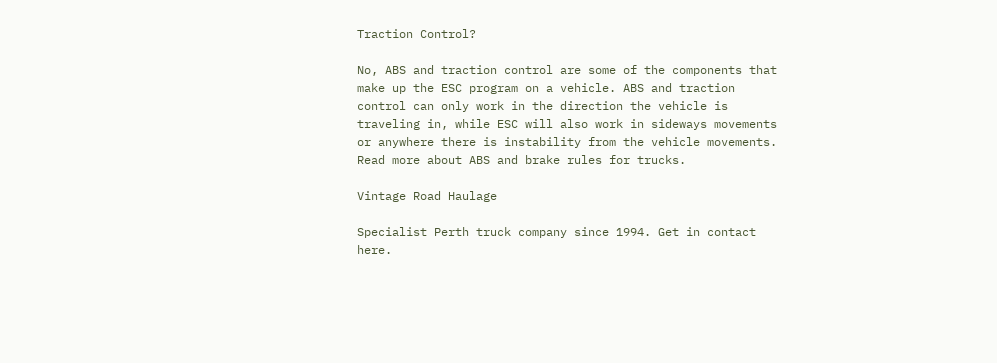Traction Control?

No, ABS and traction control are some of the components that make up the ESC program on a vehicle. ABS and traction control can only work in the direction the vehicle is traveling in, while ESC will also work in sideways movements or anywhere there is instability from the vehicle movements. Read more about ABS and brake rules for trucks.

Vintage Road Haulage

Specialist Perth truck company since 1994. Get in contact here.